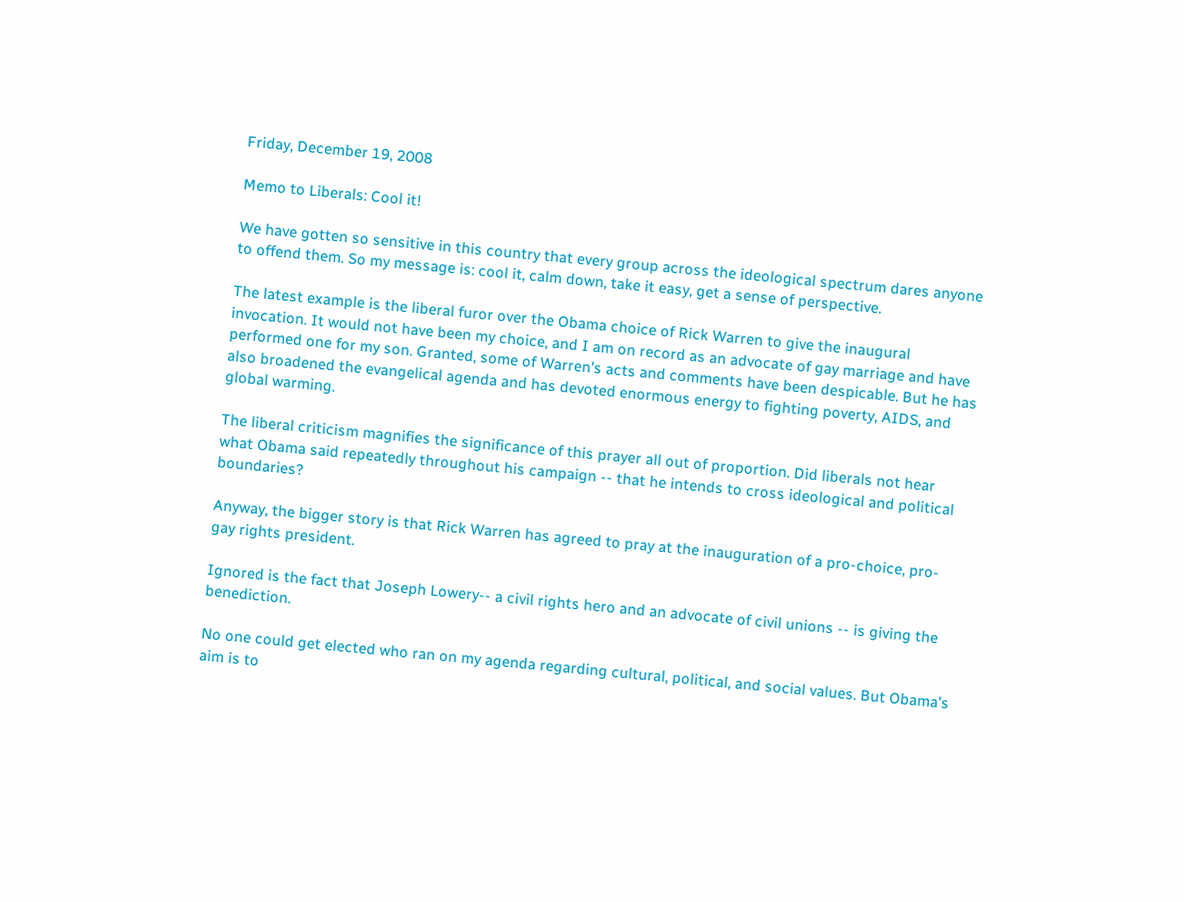Friday, December 19, 2008

Memo to Liberals: Cool it!

We have gotten so sensitive in this country that every group across the ideological spectrum dares anyone to offend them. So my message is: cool it, calm down, take it easy, get a sense of perspective.

The latest example is the liberal furor over the Obama choice of Rick Warren to give the inaugural invocation. It would not have been my choice, and I am on record as an advocate of gay marriage and have performed one for my son. Granted, some of Warren's acts and comments have been despicable. But he has also broadened the evangelical agenda and has devoted enormous energy to fighting poverty, AIDS, and global warming.

The liberal criticism magnifies the significance of this prayer all out of proportion. Did liberals not hear what Obama said repeatedly throughout his campaign -- that he intends to cross ideological and political boundaries?

Anyway, the bigger story is that Rick Warren has agreed to pray at the inauguration of a pro-choice, pro-gay rights president.

Ignored is the fact that Joseph Lowery-- a civil rights hero and an advocate of civil unions -- is giving the benediction.

No one could get elected who ran on my agenda regarding cultural, political, and social values. But Obama's aim is to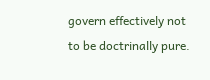govern effectively not to be doctrinally pure.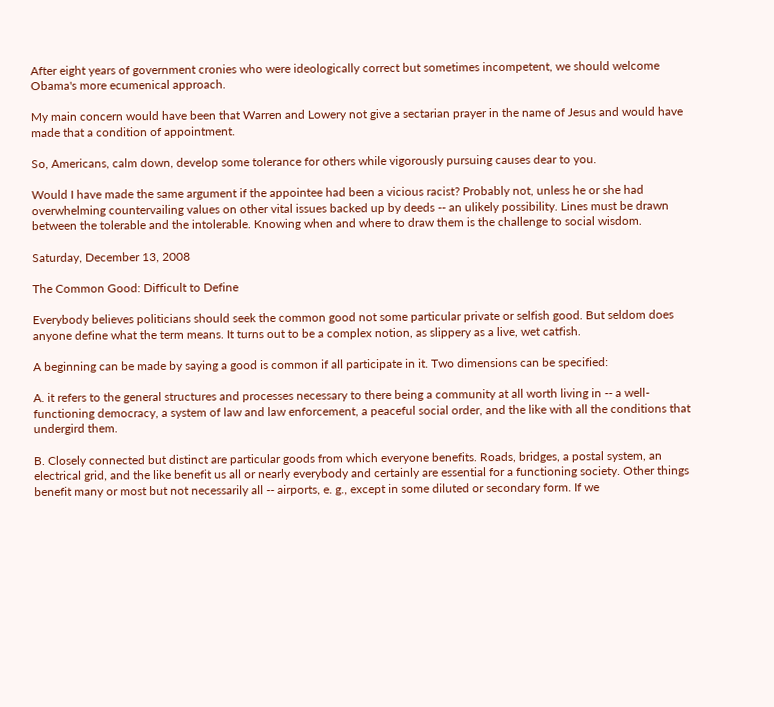After eight years of government cronies who were ideologically correct but sometimes incompetent, we should welcome Obama's more ecumenical approach.

My main concern would have been that Warren and Lowery not give a sectarian prayer in the name of Jesus and would have made that a condition of appointment.

So, Americans, calm down, develop some tolerance for others while vigorously pursuing causes dear to you.

Would I have made the same argument if the appointee had been a vicious racist? Probably not, unless he or she had overwhelming countervailing values on other vital issues backed up by deeds -- an ulikely possibility. Lines must be drawn between the tolerable and the intolerable. Knowing when and where to draw them is the challenge to social wisdom.

Saturday, December 13, 2008

The Common Good: Difficult to Define

Everybody believes politicians should seek the common good not some particular private or selfish good. But seldom does anyone define what the term means. It turns out to be a complex notion, as slippery as a live, wet catfish.

A beginning can be made by saying a good is common if all participate in it. Two dimensions can be specified:

A. it refers to the general structures and processes necessary to there being a community at all worth living in -- a well-functioning democracy, a system of law and law enforcement, a peaceful social order, and the like with all the conditions that undergird them.

B. Closely connected but distinct are particular goods from which everyone benefits. Roads, bridges, a postal system, an electrical grid, and the like benefit us all or nearly everybody and certainly are essential for a functioning society. Other things benefit many or most but not necessarily all -- airports, e. g., except in some diluted or secondary form. If we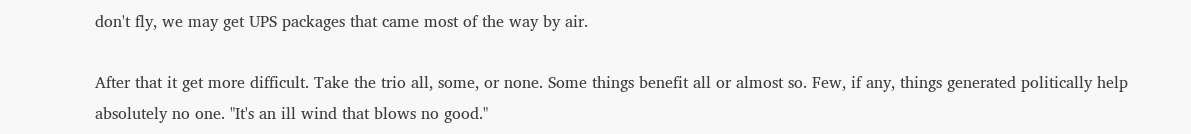don't fly, we may get UPS packages that came most of the way by air.

After that it get more difficult. Take the trio all, some, or none. Some things benefit all or almost so. Few, if any, things generated politically help absolutely no one. "It's an ill wind that blows no good."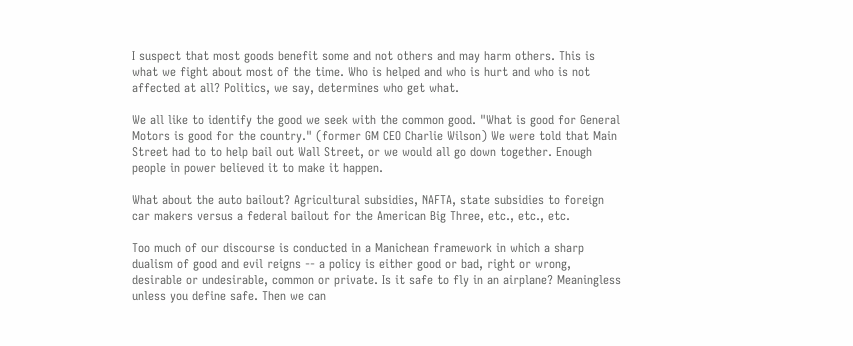I suspect that most goods benefit some and not others and may harm others. This is what we fight about most of the time. Who is helped and who is hurt and who is not affected at all? Politics, we say, determines who get what.

We all like to identify the good we seek with the common good. "What is good for General Motors is good for the country." (former GM CEO Charlie Wilson) We were told that Main Street had to to help bail out Wall Street, or we would all go down together. Enough people in power believed it to make it happen.

What about the auto bailout? Agricultural subsidies, NAFTA, state subsidies to foreign car makers versus a federal bailout for the American Big Three, etc., etc., etc.

Too much of our discourse is conducted in a Manichean framework in which a sharp dualism of good and evil reigns -- a policy is either good or bad, right or wrong, desirable or undesirable, common or private. Is it safe to fly in an airplane? Meaningless unless you define safe. Then we can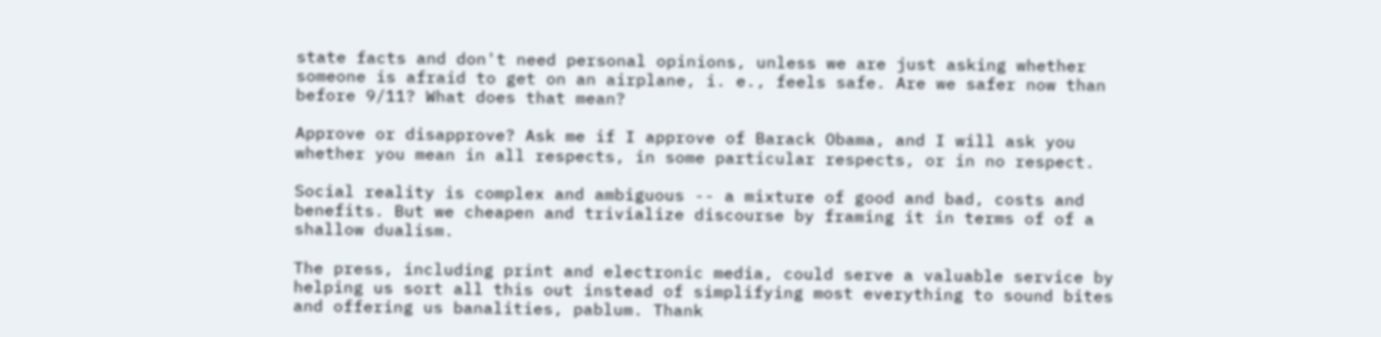state facts and don't need personal opinions, unless we are just asking whether someone is afraid to get on an airplane, i. e., feels safe. Are we safer now than before 9/11? What does that mean?

Approve or disapprove? Ask me if I approve of Barack Obama, and I will ask you whether you mean in all respects, in some particular respects, or in no respect.

Social reality is complex and ambiguous -- a mixture of good and bad, costs and benefits. But we cheapen and trivialize discourse by framing it in terms of of a shallow dualism.

The press, including print and electronic media, could serve a valuable service by helping us sort all this out instead of simplifying most everything to sound bites and offering us banalities, pablum. Thank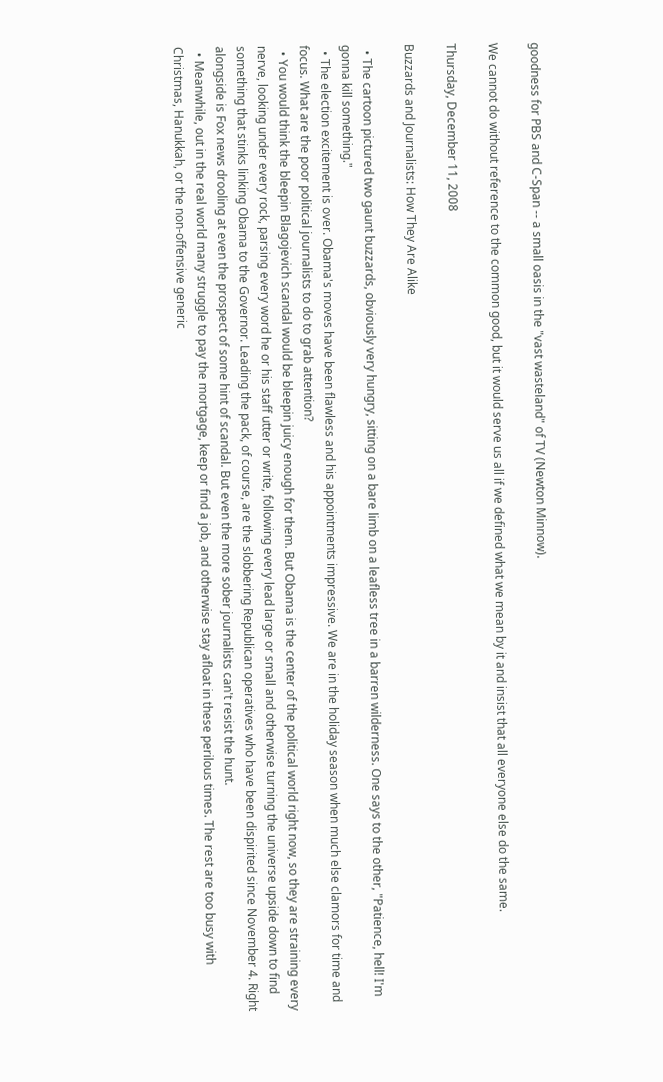goodness for PBS and C-Span -- a small oasis in the "vast wasteland" of TV (Newton Minnow).

We cannot do without reference to the common good, but it would serve us all if we defined what we mean by it and insist that all everyone else do the same.

Thursday, December 11, 2008

Buzzards and Journalists: How They Are Alike

  • The cartoon pictured two gaunt buzzards, obviously very hungry, sitting on a bare limb on a leafless tree in a barren wilderness. One says to the other, "Patience, hell! I'm gonna kill something."
  • The election excitement is over. Obama's moves have been flawless and his appointments impressive. We are in the holiday season when much else clamors for time and focus. What are the poor political journalists to do to grab attention?
  • You would think the bleepin Blagojevich scandal would be bleepin juicy enough for them. But Obama is the center of the political world right now, so they are straining every nerve, looking under every rock, parsing every word he or his staff utter or write, following every lead large or small and otherwise turning the universe upside down to find something that stinks linking Obama to the Governor. Leading the pack, of course, are the slobbering Republican operatives who have been dispirited since November 4. Right alongside is Fox news drooling at even the prospect of some hint of scandal. But even the more sober journalists can't resist the hunt.
  • Meanwhile, out in the real world many struggle to pay the mortgage, keep or find a job, and otherwise stay afloat in these perilous times. The rest are too busy with Christmas, Hanukkah, or the non-offensive generic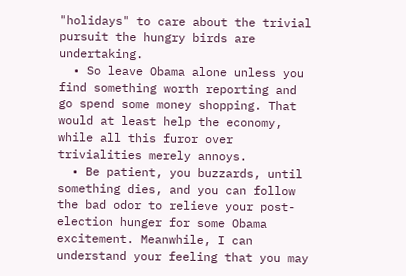"holidays" to care about the trivial pursuit the hungry birds are undertaking.
  • So leave Obama alone unless you find something worth reporting and go spend some money shopping. That would at least help the economy, while all this furor over trivialities merely annoys.
  • Be patient, you buzzards, until something dies, and you can follow the bad odor to relieve your post-election hunger for some Obama excitement. Meanwhile, I can understand your feeling that you may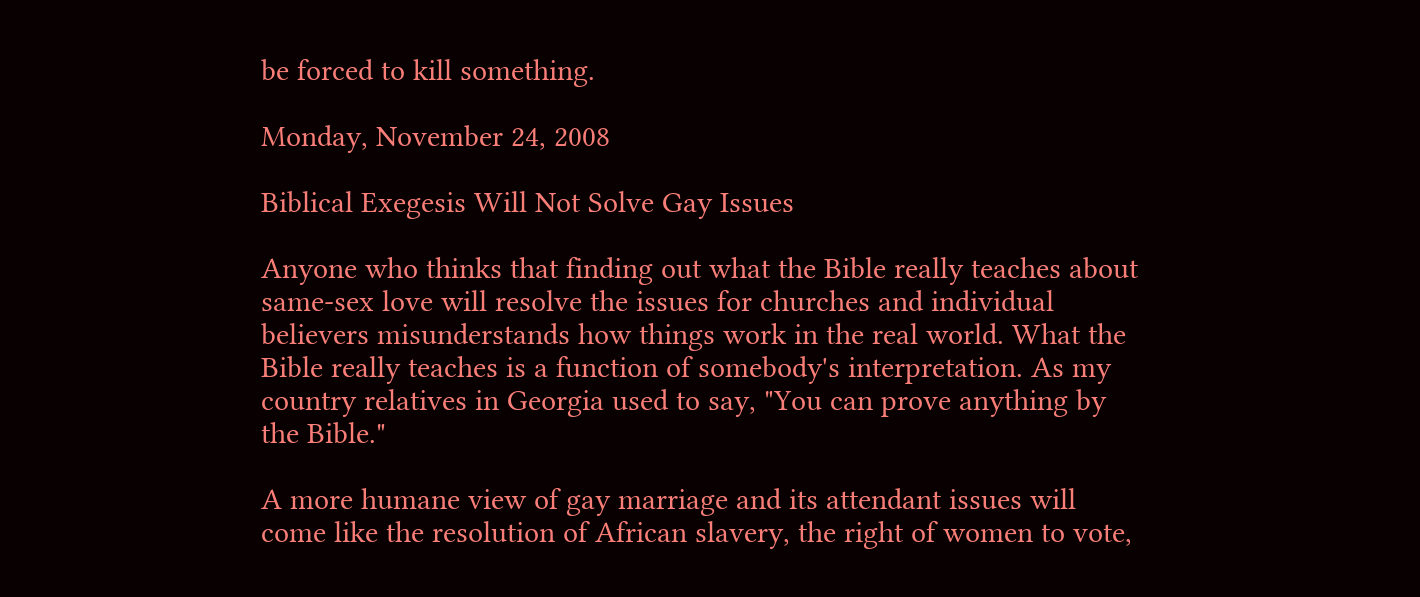be forced to kill something.

Monday, November 24, 2008

Biblical Exegesis Will Not Solve Gay Issues

Anyone who thinks that finding out what the Bible really teaches about same-sex love will resolve the issues for churches and individual believers misunderstands how things work in the real world. What the Bible really teaches is a function of somebody's interpretation. As my country relatives in Georgia used to say, "You can prove anything by the Bible."

A more humane view of gay marriage and its attendant issues will come like the resolution of African slavery, the right of women to vote,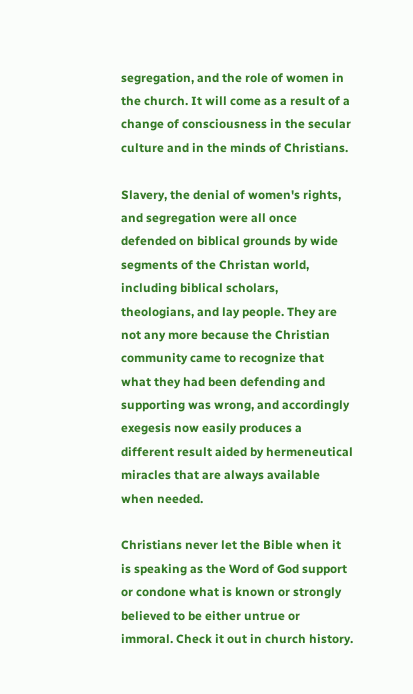segregation, and the role of women in the church. It will come as a result of a change of consciousness in the secular culture and in the minds of Christians.

Slavery, the denial of women's rights, and segregation were all once defended on biblical grounds by wide segments of the Christan world, including biblical scholars, theologians, and lay people. They are not any more because the Christian community came to recognize that what they had been defending and supporting was wrong, and accordingly exegesis now easily produces a different result aided by hermeneutical miracles that are always available when needed.

Christians never let the Bible when it is speaking as the Word of God support or condone what is known or strongly believed to be either untrue or immoral. Check it out in church history.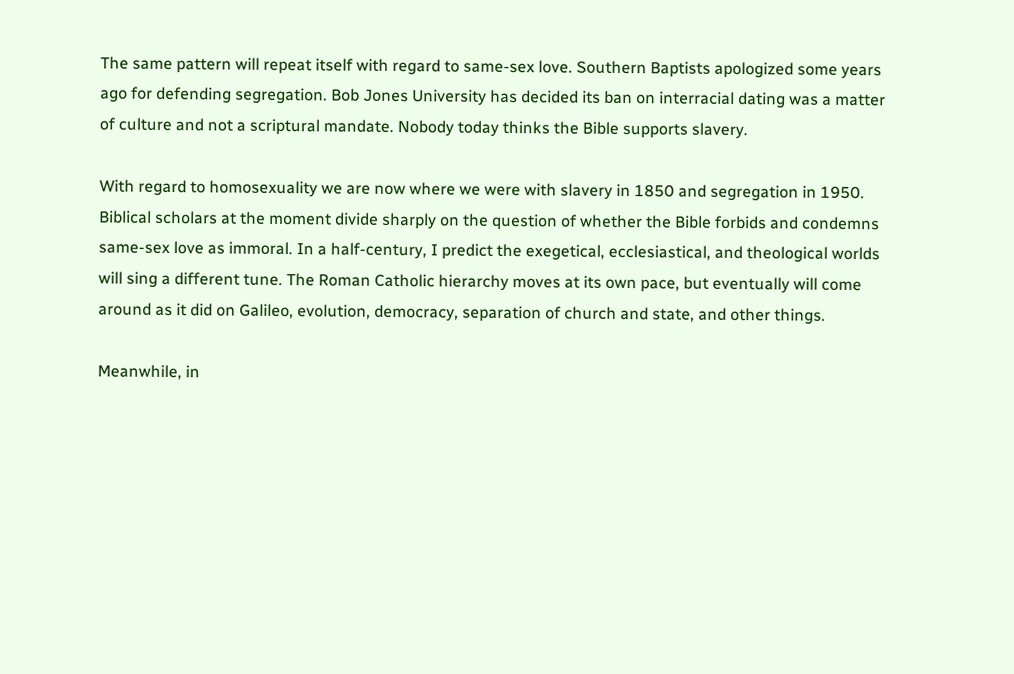The same pattern will repeat itself with regard to same-sex love. Southern Baptists apologized some years ago for defending segregation. Bob Jones University has decided its ban on interracial dating was a matter of culture and not a scriptural mandate. Nobody today thinks the Bible supports slavery.

With regard to homosexuality we are now where we were with slavery in 1850 and segregation in 1950. Biblical scholars at the moment divide sharply on the question of whether the Bible forbids and condemns same-sex love as immoral. In a half-century, I predict the exegetical, ecclesiastical, and theological worlds will sing a different tune. The Roman Catholic hierarchy moves at its own pace, but eventually will come around as it did on Galileo, evolution, democracy, separation of church and state, and other things.

Meanwhile, in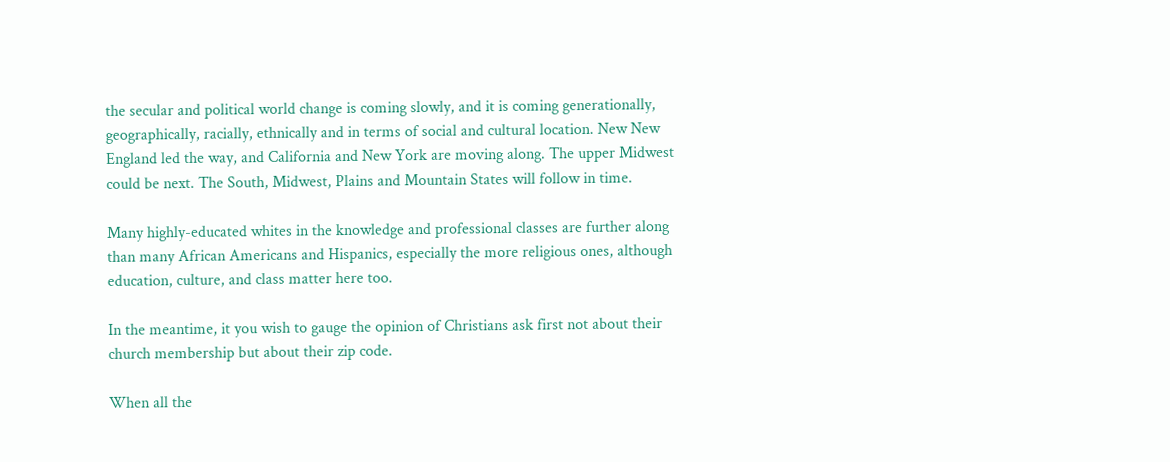the secular and political world change is coming slowly, and it is coming generationally, geographically, racially, ethnically and in terms of social and cultural location. New New England led the way, and California and New York are moving along. The upper Midwest could be next. The South, Midwest, Plains and Mountain States will follow in time.

Many highly-educated whites in the knowledge and professional classes are further along than many African Americans and Hispanics, especially the more religious ones, although education, culture, and class matter here too.

In the meantime, it you wish to gauge the opinion of Christians ask first not about their church membership but about their zip code.

When all the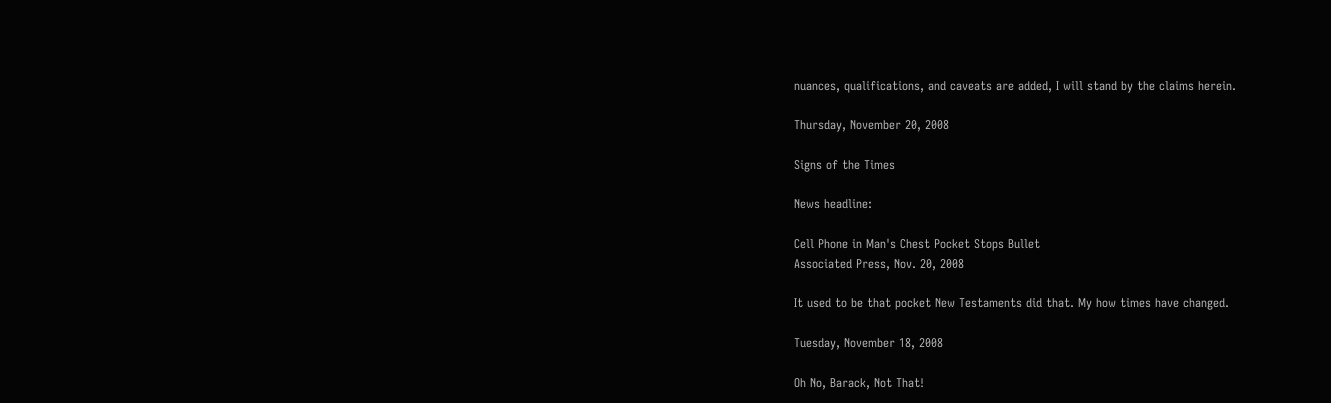nuances, qualifications, and caveats are added, I will stand by the claims herein.

Thursday, November 20, 2008

Signs of the Times

News headline:

Cell Phone in Man's Chest Pocket Stops Bullet
Associated Press, Nov. 20, 2008

It used to be that pocket New Testaments did that. My how times have changed.

Tuesday, November 18, 2008

Oh No, Barack, Not That!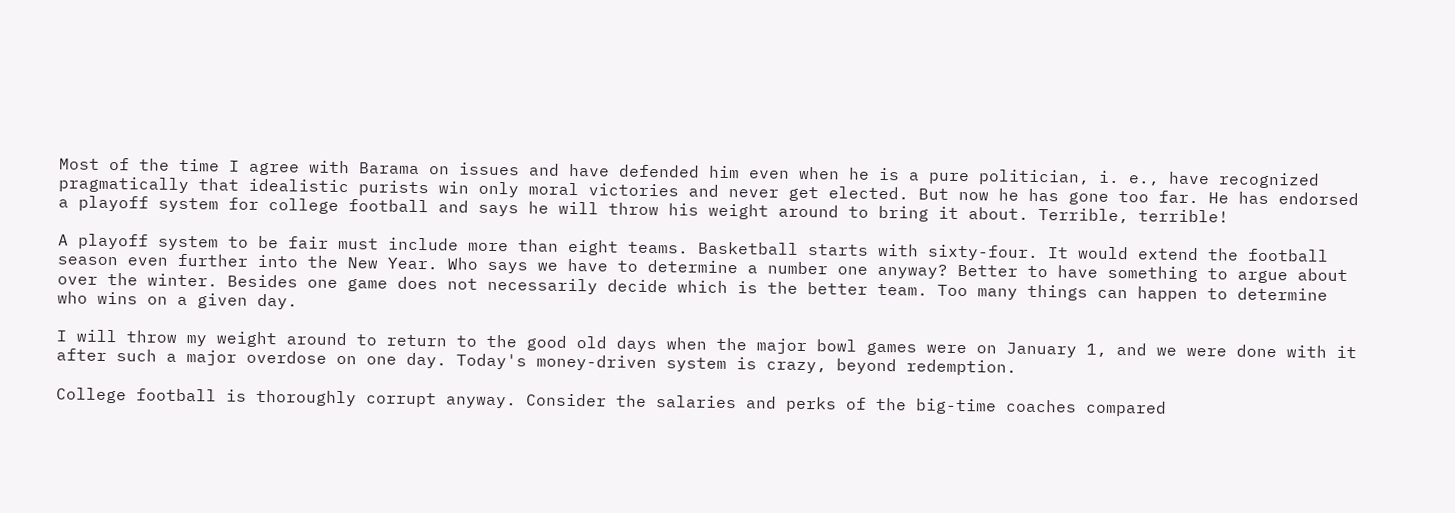Most of the time I agree with Barama on issues and have defended him even when he is a pure politician, i. e., have recognized pragmatically that idealistic purists win only moral victories and never get elected. But now he has gone too far. He has endorsed a playoff system for college football and says he will throw his weight around to bring it about. Terrible, terrible!

A playoff system to be fair must include more than eight teams. Basketball starts with sixty-four. It would extend the football season even further into the New Year. Who says we have to determine a number one anyway? Better to have something to argue about over the winter. Besides one game does not necessarily decide which is the better team. Too many things can happen to determine who wins on a given day.

I will throw my weight around to return to the good old days when the major bowl games were on January 1, and we were done with it after such a major overdose on one day. Today's money-driven system is crazy, beyond redemption.

College football is thoroughly corrupt anyway. Consider the salaries and perks of the big-time coaches compared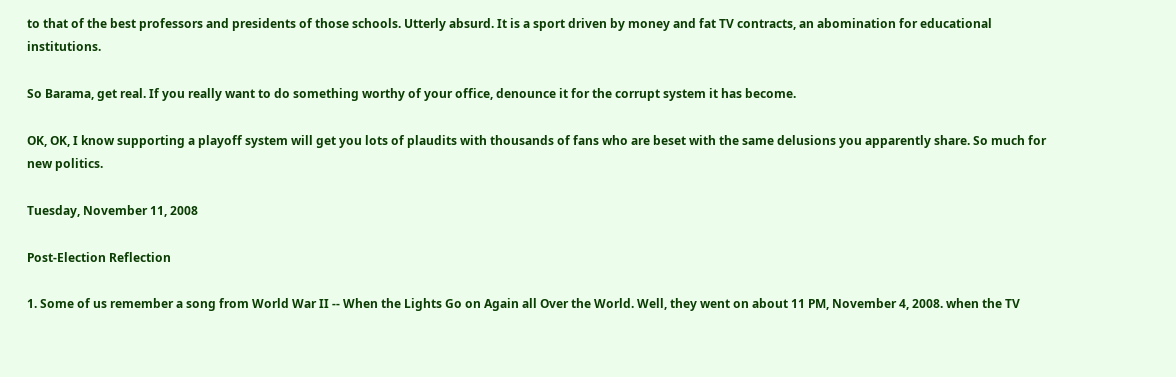to that of the best professors and presidents of those schools. Utterly absurd. It is a sport driven by money and fat TV contracts, an abomination for educational institutions.

So Barama, get real. If you really want to do something worthy of your office, denounce it for the corrupt system it has become.

OK, OK, I know supporting a playoff system will get you lots of plaudits with thousands of fans who are beset with the same delusions you apparently share. So much for new politics.

Tuesday, November 11, 2008

Post-Election Reflection

1. Some of us remember a song from World War II -- When the Lights Go on Again all Over the World. Well, they went on about 11 PM, November 4, 2008. when the TV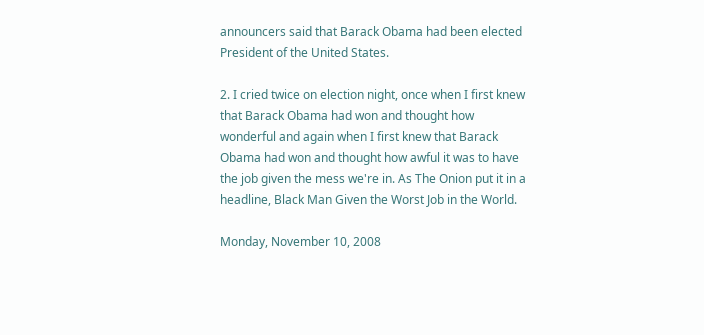announcers said that Barack Obama had been elected President of the United States.

2. I cried twice on election night, once when I first knew that Barack Obama had won and thought how wonderful and again when I first knew that Barack Obama had won and thought how awful it was to have the job given the mess we're in. As The Onion put it in a headline, Black Man Given the Worst Job in the World.

Monday, November 10, 2008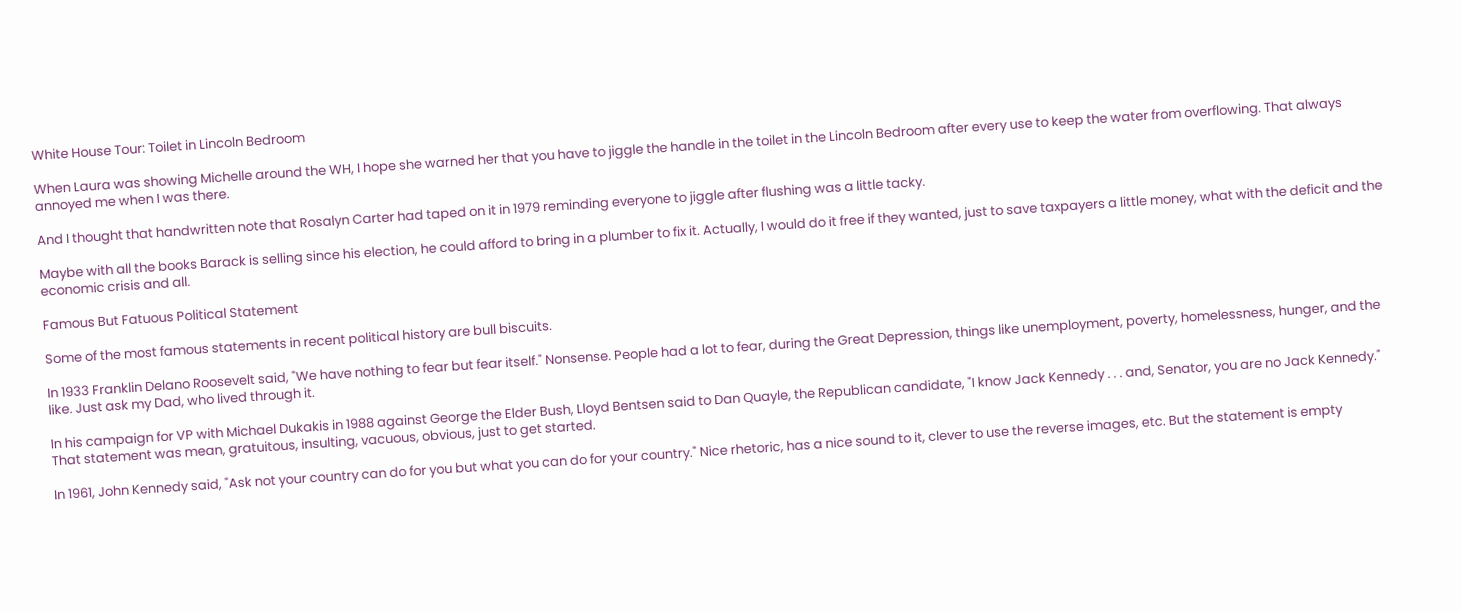White House Tour: Toilet in Lincoln Bedroom

When Laura was showing Michelle around the WH, I hope she warned her that you have to jiggle the handle in the toilet in the Lincoln Bedroom after every use to keep the water from overflowing. That always annoyed me when I was there.

And I thought that handwritten note that Rosalyn Carter had taped on it in 1979 reminding everyone to jiggle after flushing was a little tacky.

Maybe with all the books Barack is selling since his election, he could afford to bring in a plumber to fix it. Actually, I would do it free if they wanted, just to save taxpayers a little money, what with the deficit and the economic crisis and all.

Famous But Fatuous Political Statement

Some of the most famous statements in recent political history are bull biscuits.

In 1933 Franklin Delano Roosevelt said, "We have nothing to fear but fear itself." Nonsense. People had a lot to fear, during the Great Depression, things like unemployment, poverty, homelessness, hunger, and the like. Just ask my Dad, who lived through it.

In his campaign for VP with Michael Dukakis in 1988 against George the Elder Bush, Lloyd Bentsen said to Dan Quayle, the Republican candidate, "I know Jack Kennedy . . . and, Senator, you are no Jack Kennedy." That statement was mean, gratuitous, insulting, vacuous, obvious, just to get started.

In 1961, John Kennedy said, "Ask not your country can do for you but what you can do for your country." Nice rhetoric, has a nice sound to it, clever to use the reverse images, etc. But the statement is empty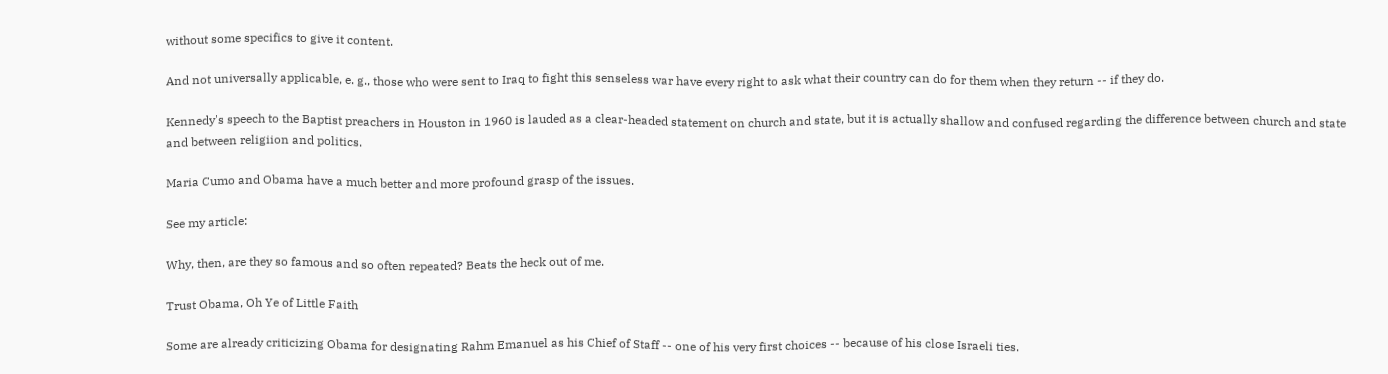without some specifics to give it content.

And not universally applicable, e. g., those who were sent to Iraq to fight this senseless war have every right to ask what their country can do for them when they return -- if they do.

Kennedy's speech to the Baptist preachers in Houston in 1960 is lauded as a clear-headed statement on church and state, but it is actually shallow and confused regarding the difference between church and state and between religiion and politics.

Maria Cumo and Obama have a much better and more profound grasp of the issues.

See my article:

Why, then, are they so famous and so often repeated? Beats the heck out of me.

Trust Obama, Oh Ye of Little Faith

Some are already criticizing Obama for designating Rahm Emanuel as his Chief of Staff -- one of his very first choices -- because of his close Israeli ties.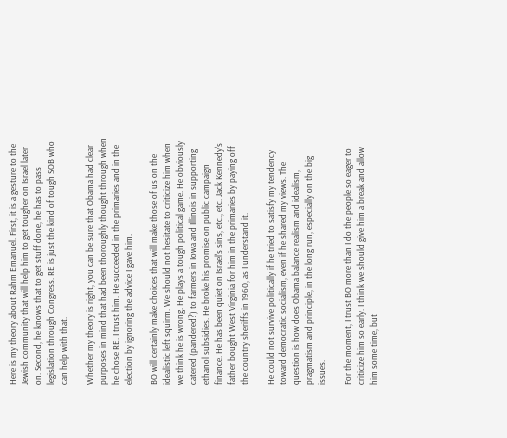Here is my theory about Rahm Emanuel. First, it is a gesture to the Jewish community that will help him to get tougher on Israel later on. Second, he knows that to get stuff done, he has to pass legislation through Congress. RE is just the kind of tough SOB who can help with that.

Whether my theory is right, you can be sure that Obama had clear purposes in mind that had been thoroughly thought through when he chose RE. I trust him. He succeeded in the primaries and in the election by ignoring the advice I gave him.

BO will certainly make choices that will make those of us on the idealistic left squirm. We should not hesitate to criticize him when we think he is wrong. He plays a tough political game. He obviously catered (pandered?) to farmers in Iowa and Illinois in supporting ethanol subsidies. He broke his promise on public campaign finance. He has been quiet on Israel's sins, etc., etc. Jack Kennedy's father bought West Virginia for him in the primaries by paying off the country sheriffs in 1960, as I understand it.

He could not survive politically if he tried to satisfy my tendency toward democratic socialism, even if he shared my views. The question is how does Obama balance realism and idealism, pragmatism and principle, in the long run, especially on the big issues.

For the moment, I trust BO more than I do the people so eager to criticize him so early. I think we should give him a break and allow him some time, but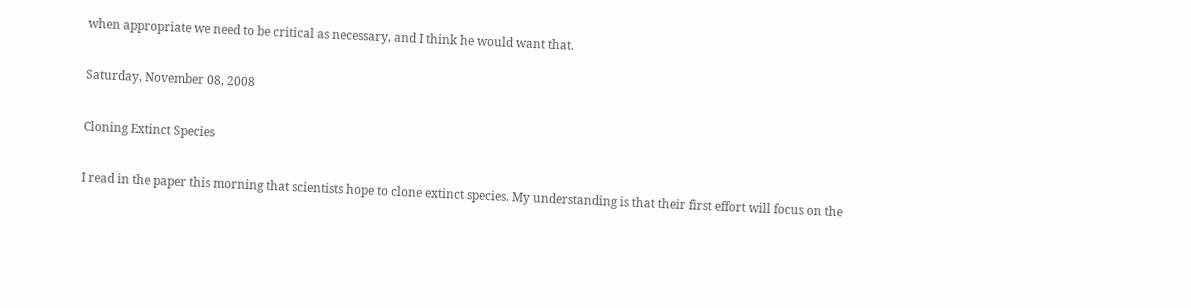when appropriate we need to be critical as necessary, and I think he would want that.

Saturday, November 08, 2008

Cloning Extinct Species

I read in the paper this morning that scientists hope to clone extinct species. My understanding is that their first effort will focus on the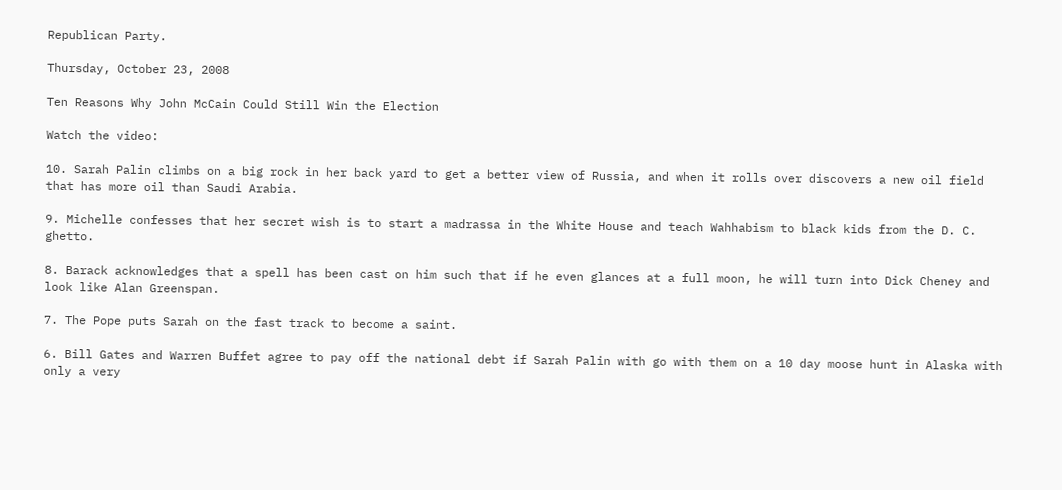Republican Party.

Thursday, October 23, 2008

Ten Reasons Why John McCain Could Still Win the Election

Watch the video:

10. Sarah Palin climbs on a big rock in her back yard to get a better view of Russia, and when it rolls over discovers a new oil field that has more oil than Saudi Arabia.

9. Michelle confesses that her secret wish is to start a madrassa in the White House and teach Wahhabism to black kids from the D. C. ghetto.

8. Barack acknowledges that a spell has been cast on him such that if he even glances at a full moon, he will turn into Dick Cheney and look like Alan Greenspan.

7. The Pope puts Sarah on the fast track to become a saint.

6. Bill Gates and Warren Buffet agree to pay off the national debt if Sarah Palin with go with them on a 10 day moose hunt in Alaska with only a very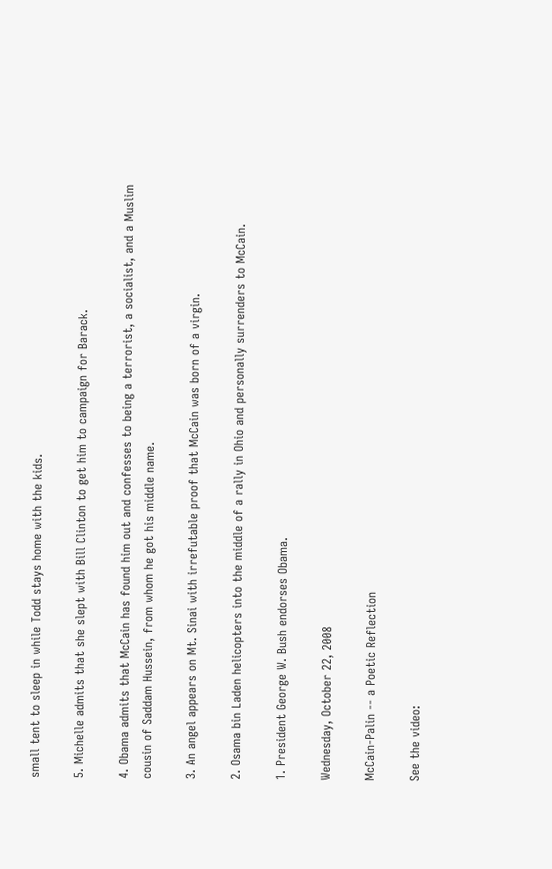small tent to sleep in while Todd stays home with the kids.

5. Michelle admits that she slept with Bill Clinton to get him to campaign for Barack.

4. Obama admits that McCain has found him out and confesses to being a terrorist, a socialist, and a Muslim cousin of Saddam Hussein, from whom he got his middle name.

3. An angel appears on Mt. Sinai with irrefutable proof that McCain was born of a virgin.

2. Osama bin Laden helicopters into the middle of a rally in Ohio and personally surrenders to McCain.

1. President George W. Bush endorses Obama.

Wednesday, October 22, 2008

McCain-Palin -- a Poetic Reflection

See the video: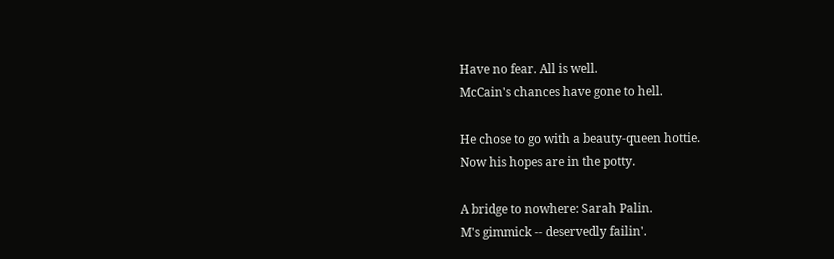Have no fear. All is well.
McCain's chances have gone to hell.

He chose to go with a beauty-queen hottie.
Now his hopes are in the potty.

A bridge to nowhere: Sarah Palin.
M's gimmick -- deservedly failin'.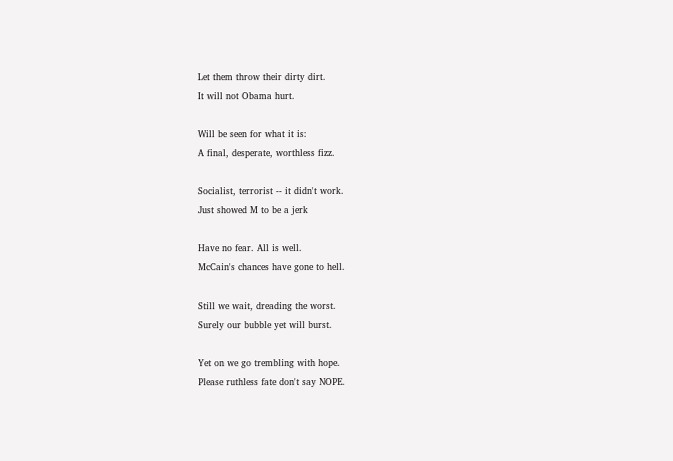Let them throw their dirty dirt.
It will not Obama hurt.

Will be seen for what it is:
A final, desperate, worthless fizz.

Socialist, terrorist -- it didn't work.
Just showed M to be a jerk

Have no fear. All is well.
McCain's chances have gone to hell.

Still we wait, dreading the worst.
Surely our bubble yet will burst.

Yet on we go trembling with hope.
Please ruthless fate don't say NOPE.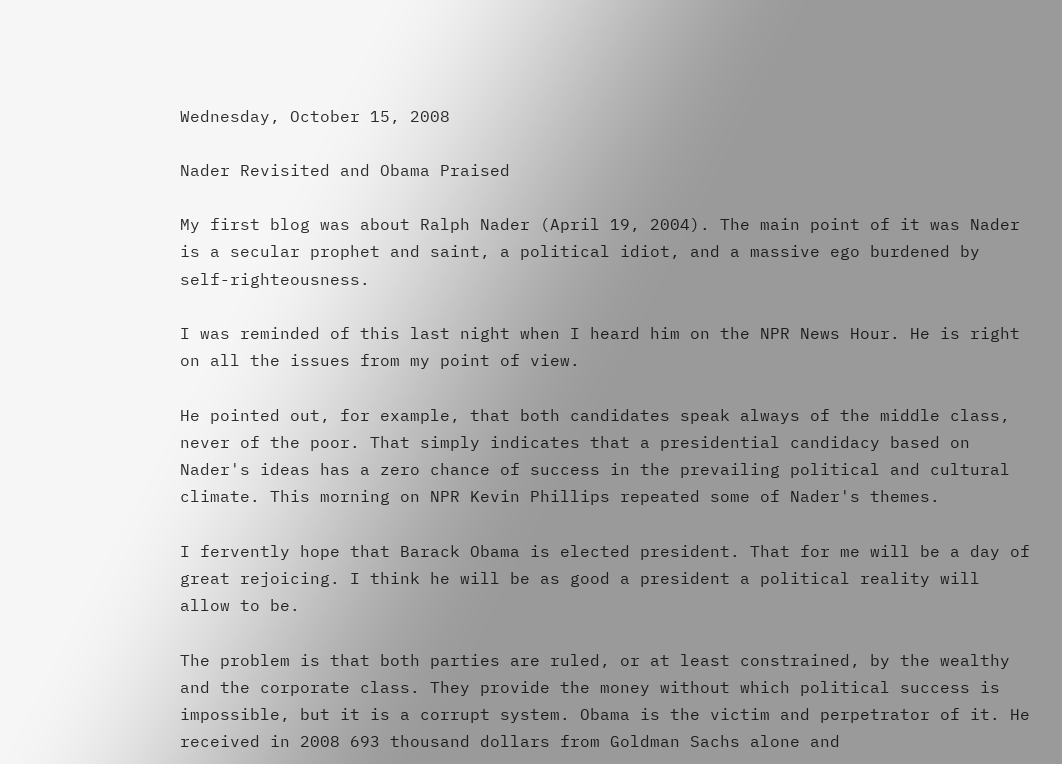Wednesday, October 15, 2008

Nader Revisited and Obama Praised

My first blog was about Ralph Nader (April 19, 2004). The main point of it was Nader is a secular prophet and saint, a political idiot, and a massive ego burdened by self-righteousness.

I was reminded of this last night when I heard him on the NPR News Hour. He is right on all the issues from my point of view.

He pointed out, for example, that both candidates speak always of the middle class, never of the poor. That simply indicates that a presidential candidacy based on Nader's ideas has a zero chance of success in the prevailing political and cultural climate. This morning on NPR Kevin Phillips repeated some of Nader's themes.

I fervently hope that Barack Obama is elected president. That for me will be a day of great rejoicing. I think he will be as good a president a political reality will allow to be.

The problem is that both parties are ruled, or at least constrained, by the wealthy and the corporate class. They provide the money without which political success is impossible, but it is a corrupt system. Obama is the victim and perpetrator of it. He received in 2008 693 thousand dollars from Goldman Sachs alone and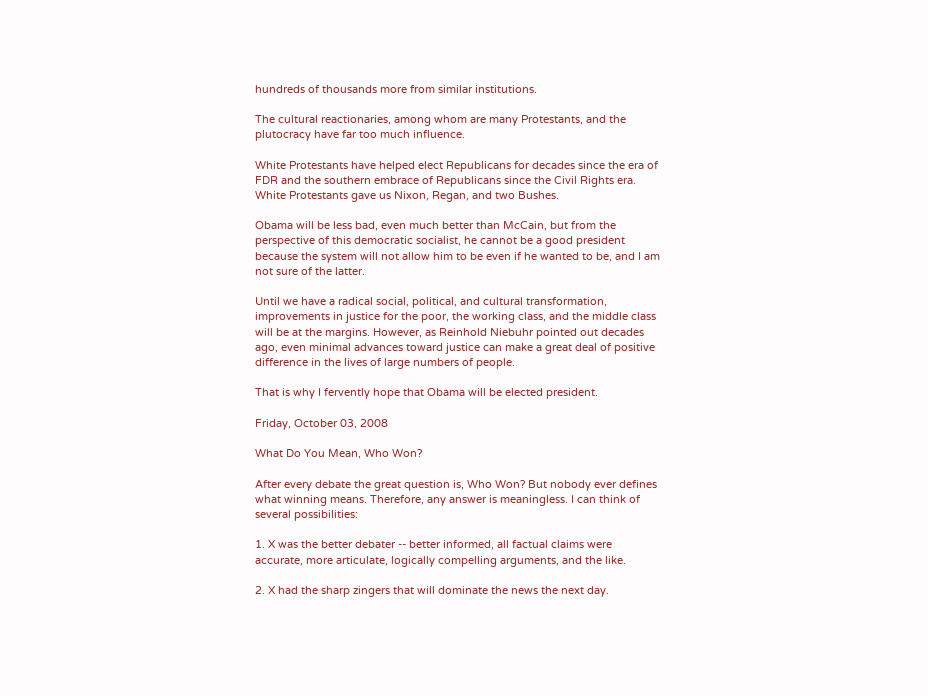hundreds of thousands more from similar institutions.

The cultural reactionaries, among whom are many Protestants, and the plutocracy have far too much influence.

White Protestants have helped elect Republicans for decades since the era of FDR and the southern embrace of Republicans since the Civil Rights era. White Protestants gave us Nixon, Regan, and two Bushes.

Obama will be less bad, even much better than McCain, but from the perspective of this democratic socialist, he cannot be a good president because the system will not allow him to be even if he wanted to be, and I am not sure of the latter.

Until we have a radical social, political, and cultural transformation, improvements in justice for the poor, the working class, and the middle class will be at the margins. However, as Reinhold Niebuhr pointed out decades ago, even minimal advances toward justice can make a great deal of positive difference in the lives of large numbers of people.

That is why I fervently hope that Obama will be elected president.

Friday, October 03, 2008

What Do You Mean, Who Won?

After every debate the great question is, Who Won? But nobody ever defines what winning means. Therefore, any answer is meaningless. I can think of several possibilities:

1. X was the better debater -- better informed, all factual claims were accurate, more articulate, logically compelling arguments, and the like.

2. X had the sharp zingers that will dominate the news the next day.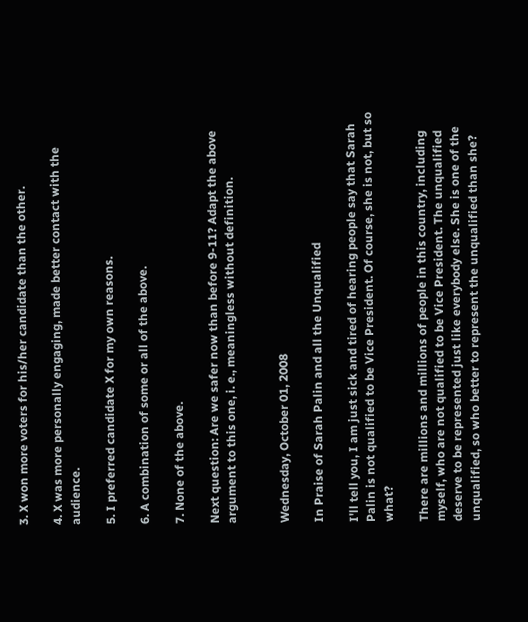3. X won more voters for his/her candidate than the other.

4. X was more personally engaging, made better contact with the audience.

5. I preferred candidate X for my own reasons.

6. A combination of some or all of the above.

7. None of the above.

Next question: Are we safer now than before 9-11? Adapt the above argument to this one, i. e., meaningless without definition.


Wednesday, October 01, 2008

In Praise of Sarah Palin and all the Unqualified

I'll tell you, I am just sick and tired of hearing people say that Sarah Palin is not qualified to be Vice President. Of course, she is not, but so what?

There are millions and millions of people in this country, including myself, who are not qualified to be Vice President. The unqualified deserve to be represented just like everybody else. She is one of the unqualified, so who better to represent the unqualified than she?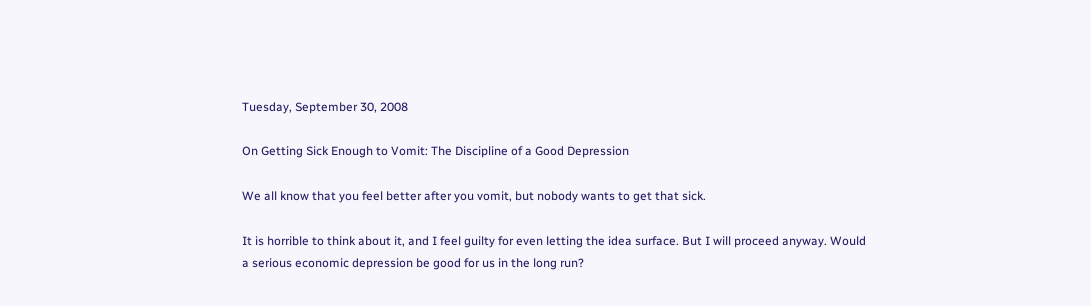Tuesday, September 30, 2008

On Getting Sick Enough to Vomit: The Discipline of a Good Depression

We all know that you feel better after you vomit, but nobody wants to get that sick.

It is horrible to think about it, and I feel guilty for even letting the idea surface. But I will proceed anyway. Would a serious economic depression be good for us in the long run?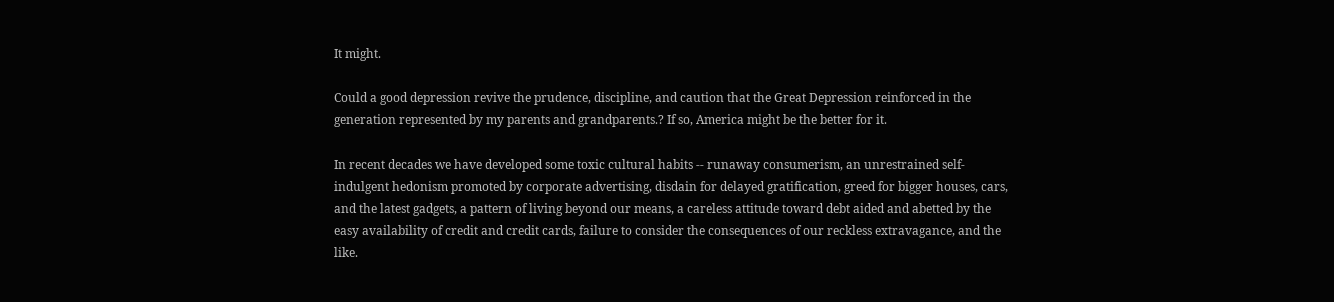It might.

Could a good depression revive the prudence, discipline, and caution that the Great Depression reinforced in the generation represented by my parents and grandparents.? If so, America might be the better for it.

In recent decades we have developed some toxic cultural habits -- runaway consumerism, an unrestrained self-indulgent hedonism promoted by corporate advertising, disdain for delayed gratification, greed for bigger houses, cars, and the latest gadgets, a pattern of living beyond our means, a careless attitude toward debt aided and abetted by the easy availability of credit and credit cards, failure to consider the consequences of our reckless extravagance, and the like.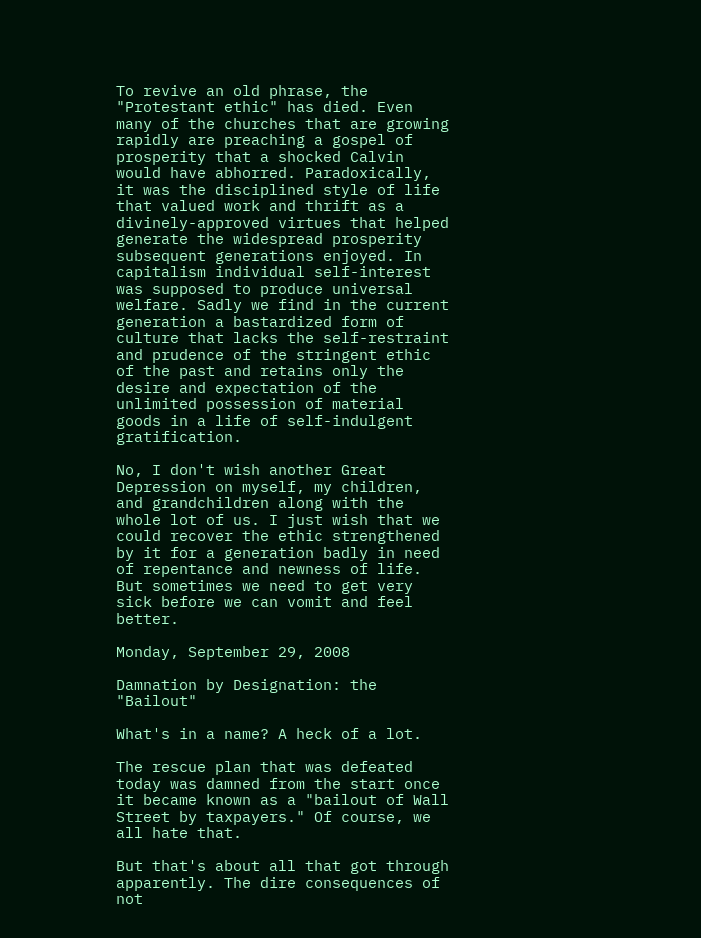To revive an old phrase, the "Protestant ethic" has died. Even many of the churches that are growing rapidly are preaching a gospel of prosperity that a shocked Calvin would have abhorred. Paradoxically, it was the disciplined style of life that valued work and thrift as a divinely-approved virtues that helped generate the widespread prosperity subsequent generations enjoyed. In capitalism individual self-interest was supposed to produce universal welfare. Sadly we find in the current generation a bastardized form of culture that lacks the self-restraint and prudence of the stringent ethic of the past and retains only the desire and expectation of the unlimited possession of material goods in a life of self-indulgent gratification.

No, I don't wish another Great Depression on myself, my children, and grandchildren along with the whole lot of us. I just wish that we could recover the ethic strengthened by it for a generation badly in need of repentance and newness of life. But sometimes we need to get very sick before we can vomit and feel better.

Monday, September 29, 2008

Damnation by Designation: the "Bailout"

What's in a name? A heck of a lot.

The rescue plan that was defeated today was damned from the start once it became known as a "bailout of Wall Street by taxpayers." Of course, we all hate that.

But that's about all that got through apparently. The dire consequences of not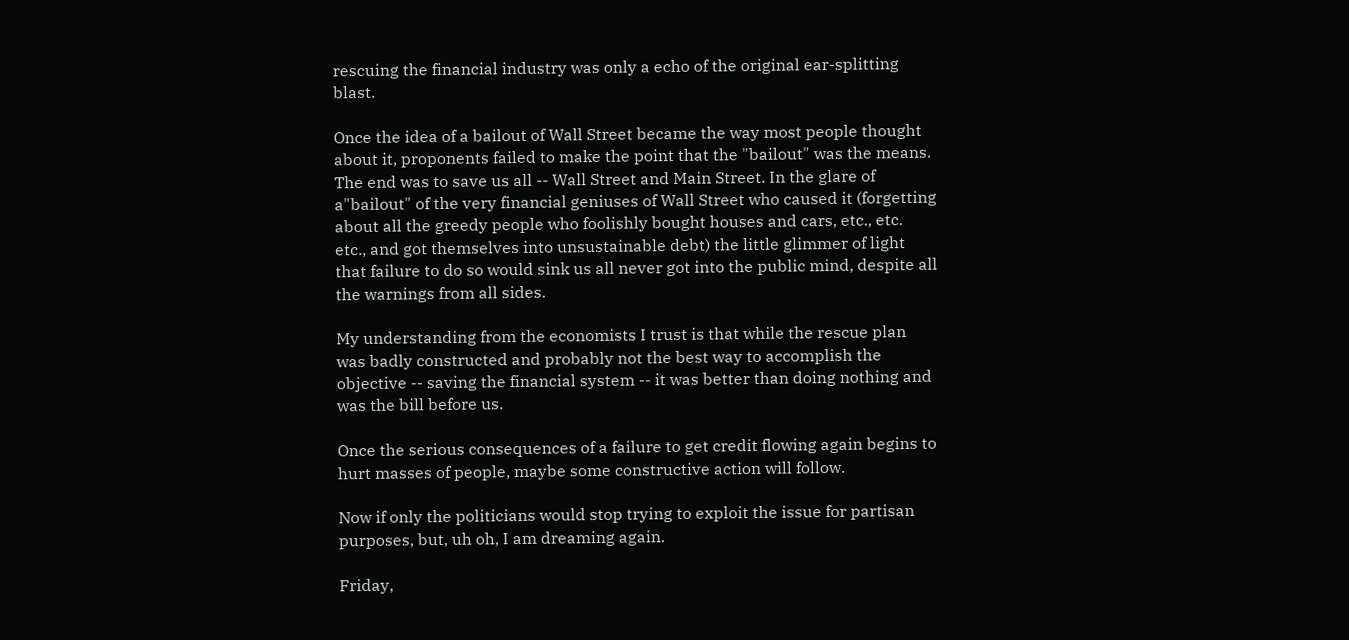rescuing the financial industry was only a echo of the original ear-splitting blast.

Once the idea of a bailout of Wall Street became the way most people thought about it, proponents failed to make the point that the "bailout" was the means. The end was to save us all -- Wall Street and Main Street. In the glare of a"bailout" of the very financial geniuses of Wall Street who caused it (forgetting about all the greedy people who foolishly bought houses and cars, etc., etc. etc., and got themselves into unsustainable debt) the little glimmer of light that failure to do so would sink us all never got into the public mind, despite all the warnings from all sides.

My understanding from the economists I trust is that while the rescue plan was badly constructed and probably not the best way to accomplish the objective -- saving the financial system -- it was better than doing nothing and was the bill before us.

Once the serious consequences of a failure to get credit flowing again begins to hurt masses of people, maybe some constructive action will follow.

Now if only the politicians would stop trying to exploit the issue for partisan purposes, but, uh oh, I am dreaming again.

Friday,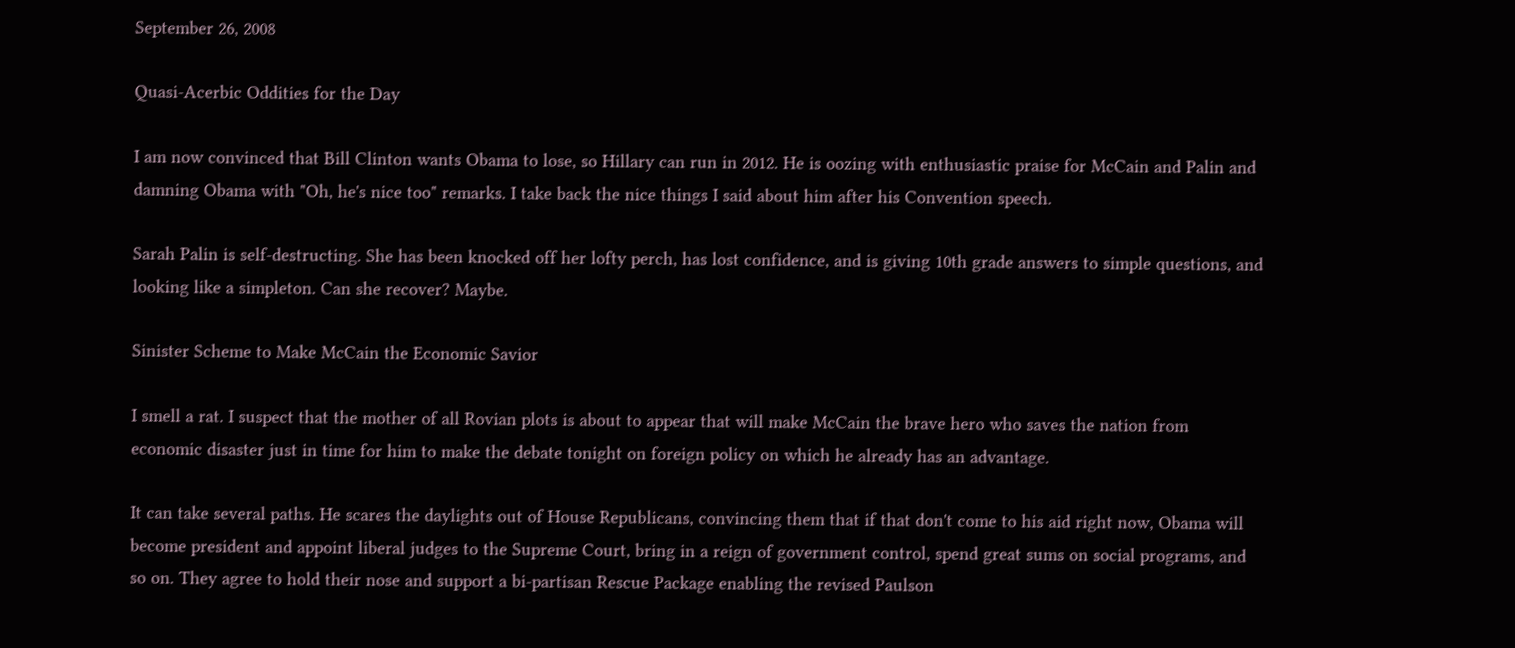September 26, 2008

Quasi-Acerbic Oddities for the Day

I am now convinced that Bill Clinton wants Obama to lose, so Hillary can run in 2012. He is oozing with enthusiastic praise for McCain and Palin and damning Obama with "Oh, he's nice too" remarks. I take back the nice things I said about him after his Convention speech.

Sarah Palin is self-destructing. She has been knocked off her lofty perch, has lost confidence, and is giving 10th grade answers to simple questions, and looking like a simpleton. Can she recover? Maybe.

Sinister Scheme to Make McCain the Economic Savior

I smell a rat. I suspect that the mother of all Rovian plots is about to appear that will make McCain the brave hero who saves the nation from economic disaster just in time for him to make the debate tonight on foreign policy on which he already has an advantage.

It can take several paths. He scares the daylights out of House Republicans, convincing them that if that don't come to his aid right now, Obama will become president and appoint liberal judges to the Supreme Court, bring in a reign of government control, spend great sums on social programs, and so on. They agree to hold their nose and support a bi-partisan Rescue Package enabling the revised Paulson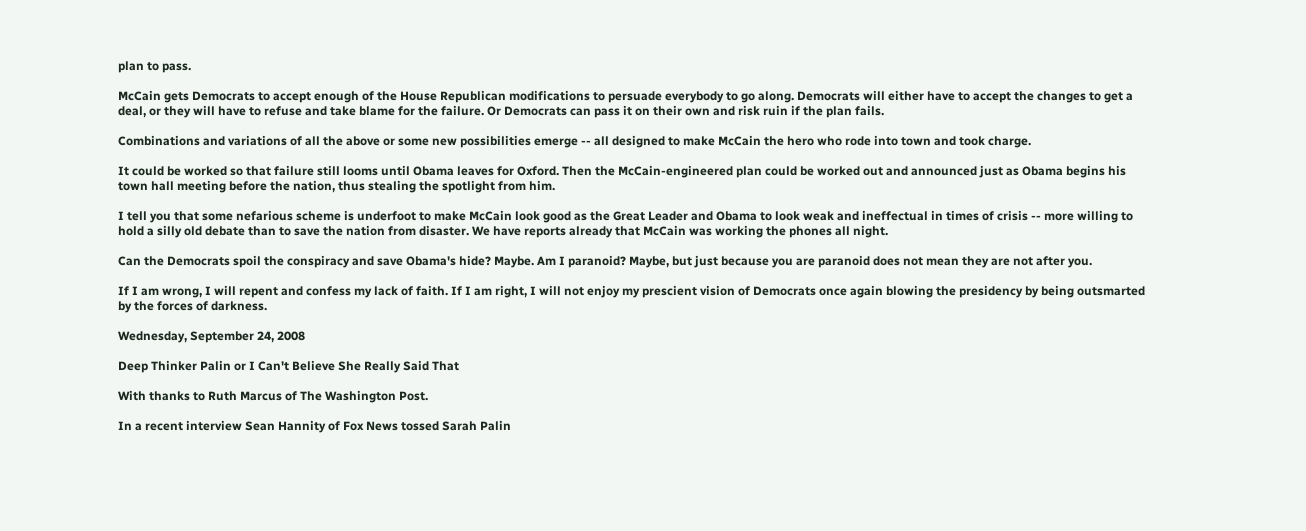plan to pass.

McCain gets Democrats to accept enough of the House Republican modifications to persuade everybody to go along. Democrats will either have to accept the changes to get a deal, or they will have to refuse and take blame for the failure. Or Democrats can pass it on their own and risk ruin if the plan fails.

Combinations and variations of all the above or some new possibilities emerge -- all designed to make McCain the hero who rode into town and took charge.

It could be worked so that failure still looms until Obama leaves for Oxford. Then the McCain-engineered plan could be worked out and announced just as Obama begins his town hall meeting before the nation, thus stealing the spotlight from him.

I tell you that some nefarious scheme is underfoot to make McCain look good as the Great Leader and Obama to look weak and ineffectual in times of crisis -- more willing to hold a silly old debate than to save the nation from disaster. We have reports already that McCain was working the phones all night.

Can the Democrats spoil the conspiracy and save Obama's hide? Maybe. Am I paranoid? Maybe, but just because you are paranoid does not mean they are not after you.

If I am wrong, I will repent and confess my lack of faith. If I am right, I will not enjoy my prescient vision of Democrats once again blowing the presidency by being outsmarted by the forces of darkness.

Wednesday, September 24, 2008

Deep Thinker Palin or I Can't Believe She Really Said That

With thanks to Ruth Marcus of The Washington Post.

In a recent interview Sean Hannity of Fox News tossed Sarah Palin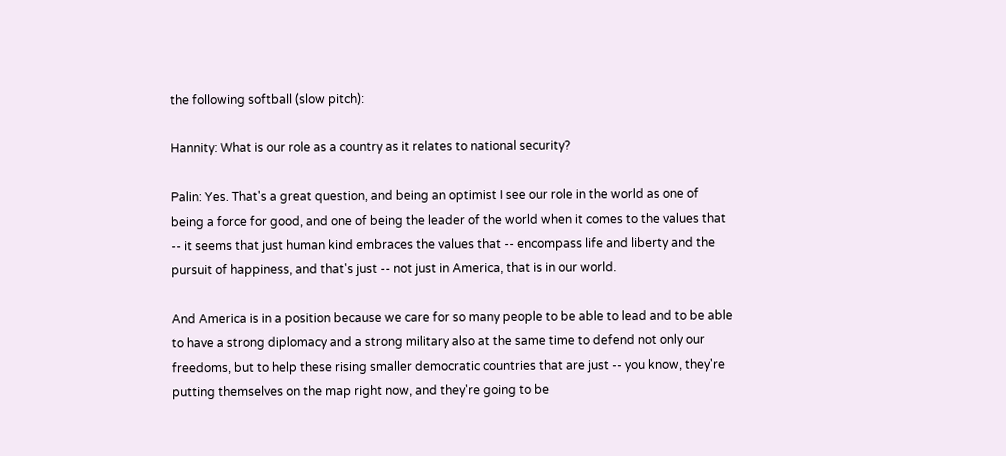the following softball (slow pitch):

Hannity: What is our role as a country as it relates to national security?

Palin: Yes. That's a great question, and being an optimist I see our role in the world as one of being a force for good, and one of being the leader of the world when it comes to the values that -- it seems that just human kind embraces the values that -- encompass life and liberty and the pursuit of happiness, and that's just -- not just in America, that is in our world.

And America is in a position because we care for so many people to be able to lead and to be able to have a strong diplomacy and a strong military also at the same time to defend not only our freedoms, but to help these rising smaller democratic countries that are just -- you know, they're putting themselves on the map right now, and they're going to be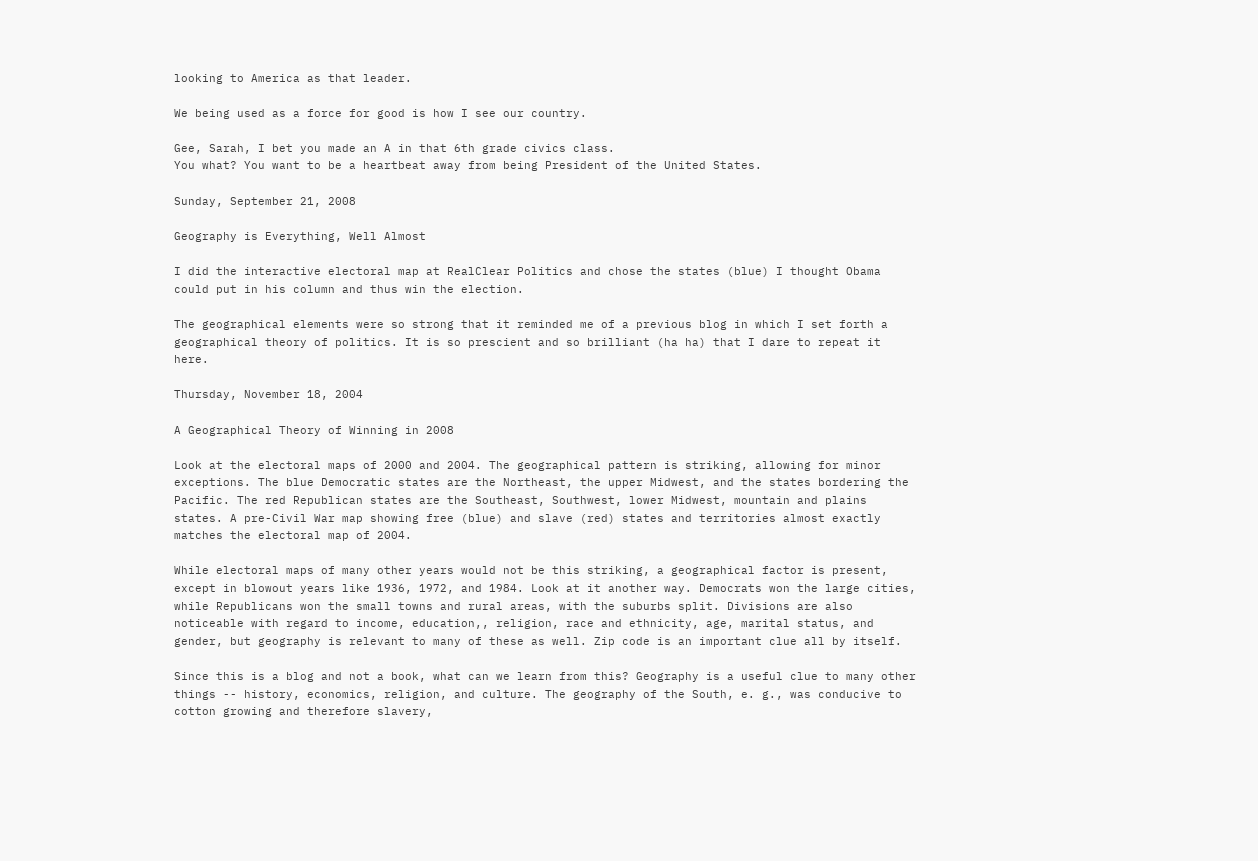looking to America as that leader.

We being used as a force for good is how I see our country.

Gee, Sarah, I bet you made an A in that 6th grade civics class.
You what? You want to be a heartbeat away from being President of the United States.

Sunday, September 21, 2008

Geography is Everything, Well Almost

I did the interactive electoral map at RealClear Politics and chose the states (blue) I thought Obama could put in his column and thus win the election.

The geographical elements were so strong that it reminded me of a previous blog in which I set forth a geographical theory of politics. It is so prescient and so brilliant (ha ha) that I dare to repeat it here.

Thursday, November 18, 2004

A Geographical Theory of Winning in 2008

Look at the electoral maps of 2000 and 2004. The geographical pattern is striking, allowing for minor exceptions. The blue Democratic states are the Northeast, the upper Midwest, and the states bordering the Pacific. The red Republican states are the Southeast, Southwest, lower Midwest, mountain and plains states. A pre-Civil War map showing free (blue) and slave (red) states and territories almost exactly matches the electoral map of 2004.

While electoral maps of many other years would not be this striking, a geographical factor is present, except in blowout years like 1936, 1972, and 1984. Look at it another way. Democrats won the large cities, while Republicans won the small towns and rural areas, with the suburbs split. Divisions are also noticeable with regard to income, education,, religion, race and ethnicity, age, marital status, and gender, but geography is relevant to many of these as well. Zip code is an important clue all by itself.

Since this is a blog and not a book, what can we learn from this? Geography is a useful clue to many other things -- history, economics, religion, and culture. The geography of the South, e. g., was conducive to cotton growing and therefore slavery,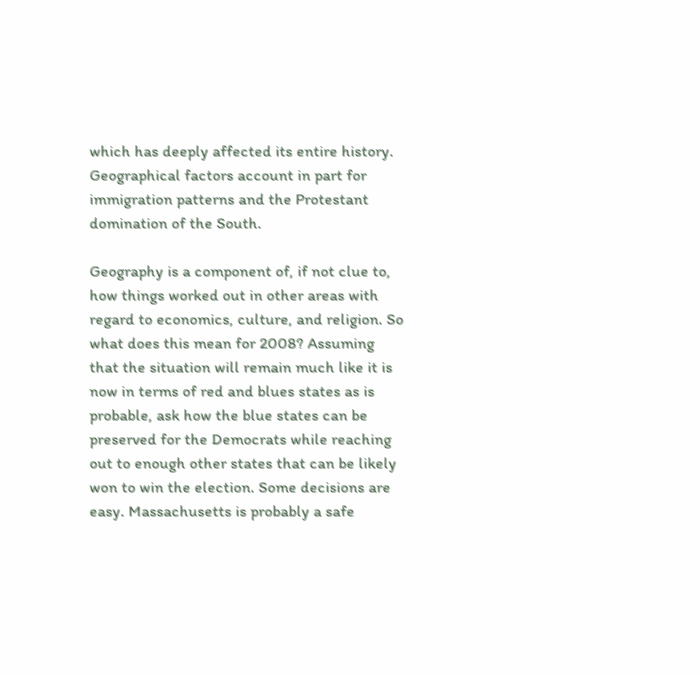which has deeply affected its entire history. Geographical factors account in part for immigration patterns and the Protestant domination of the South.

Geography is a component of, if not clue to, how things worked out in other areas with regard to economics, culture, and religion. So what does this mean for 2008? Assuming that the situation will remain much like it is now in terms of red and blues states as is probable, ask how the blue states can be preserved for the Democrats while reaching out to enough other states that can be likely won to win the election. Some decisions are easy. Massachusetts is probably a safe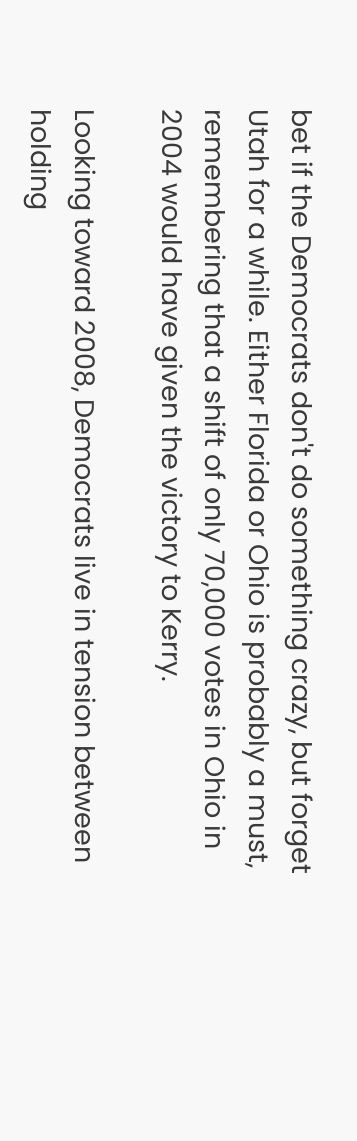bet if the Democrats don't do something crazy, but forget Utah for a while. Either Florida or Ohio is probably a must, remembering that a shift of only 70,000 votes in Ohio in 2004 would have given the victory to Kerry.

Looking toward 2008, Democrats live in tension between holding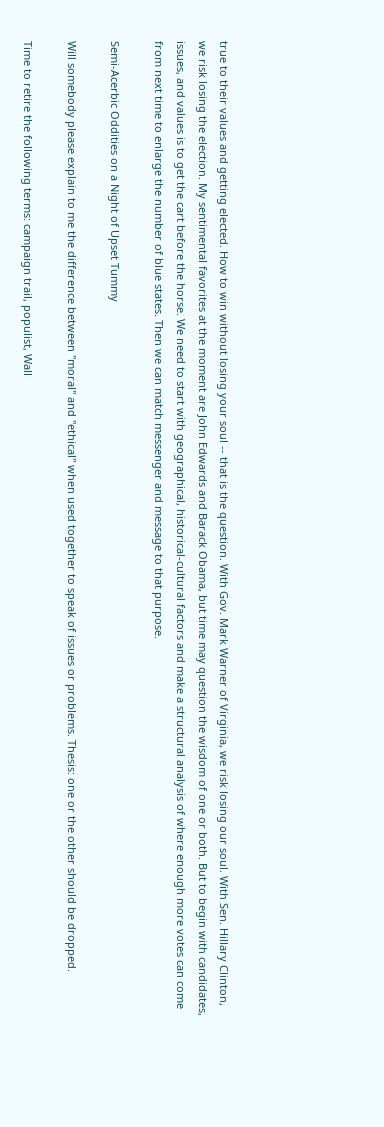true to their values and getting elected. How to win without losing your soul -- that is the question. With Gov. Mark Warner of Virginia, we risk losing our soul. With Sen. Hillary Clinton, we risk losing the election. My sentimental favorites at the moment are John Edwards and Barack Obama, but time may question the wisdom of one or both. But to begin with candidates, issues, and values is to get the cart before the horse. We need to start with geographical, historical-cultural factors and make a structural analysis of where enough more votes can come from next time to enlarge the number of blue states. Then we can match messenger and message to that purpose.

Semi-Acerbic Oddities on a Night of Upset Tummy

Will somebody please explain to me the difference between "moral" and "ethical" when used together to speak of issues or problems. Thesis: one or the other should be dropped.

Time to retire the following terms: campaign trail, populist, Wall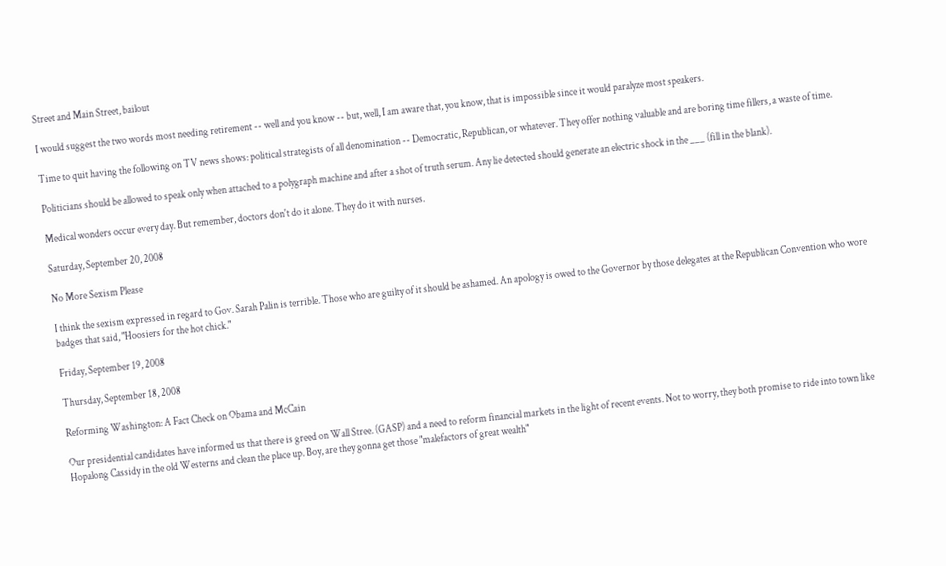Street and Main Street, bailout

I would suggest the two words most needing retirement -- well and you know -- but, well, I am aware that, you know, that is impossible since it would paralyze most speakers.

Time to quit having the following on TV news shows: political strategists of all denomination -- Democratic, Republican, or whatever. They offer nothing valuable and are boring time fillers, a waste of time.

Politicians should be allowed to speak only when attached to a polygraph machine and after a shot of truth serum. Any lie detected should generate an electric shock in the ___ (fill in the blank).

Medical wonders occur every day. But remember, doctors don't do it alone. They do it with nurses.

Saturday, September 20, 2008

No More Sexism Please

I think the sexism expressed in regard to Gov. Sarah Palin is terrible. Those who are guilty of it should be ashamed. An apology is owed to the Governor by those delegates at the Republican Convention who wore badges that said, "Hoosiers for the hot chick."

Friday, September 19, 2008

Thursday, September 18, 2008

Reforming Washington: A Fact Check on Obama and McCain

Our presidential candidates have informed us that there is greed on Wall Stree. (GASP) and a need to reform financial markets in the light of recent events. Not to worry, they both promise to ride into town like Hopalong Cassidy in the old Westerns and clean the place up. Boy, are they gonna get those "malefactors of great wealth"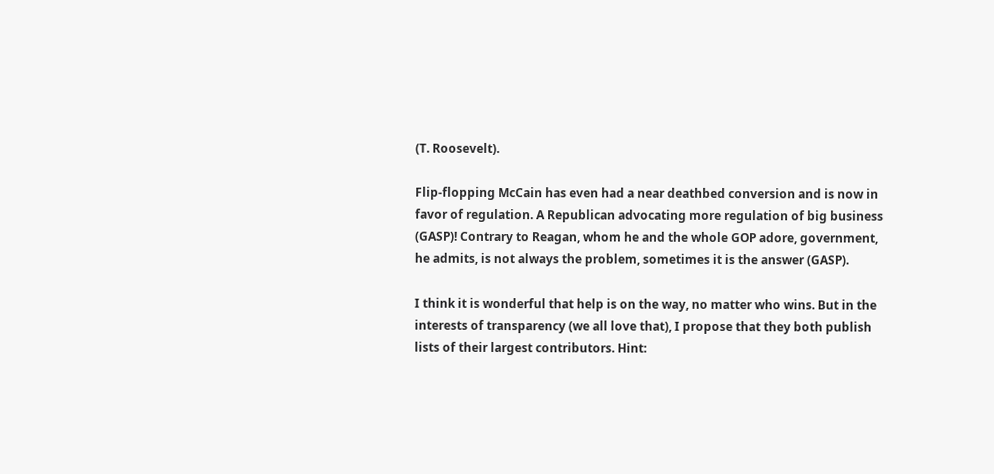(T. Roosevelt).

Flip-flopping McCain has even had a near deathbed conversion and is now in favor of regulation. A Republican advocating more regulation of big business (GASP)! Contrary to Reagan, whom he and the whole GOP adore, government, he admits, is not always the problem, sometimes it is the answer (GASP).

I think it is wonderful that help is on the way, no matter who wins. But in the interests of transparency (we all love that), I propose that they both publish lists of their largest contributors. Hint: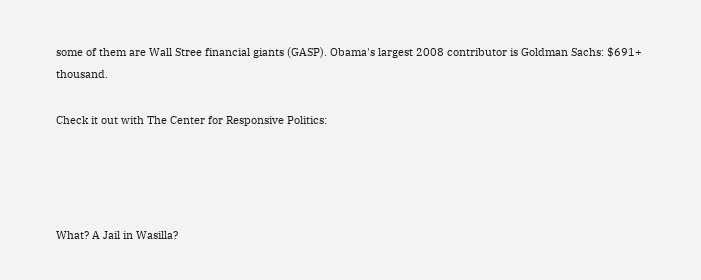some of them are Wall Stree financial giants (GASP). Obama's largest 2008 contributor is Goldman Sachs: $691+ thousand.

Check it out with The Center for Responsive Politics:




What? A Jail in Wasilla?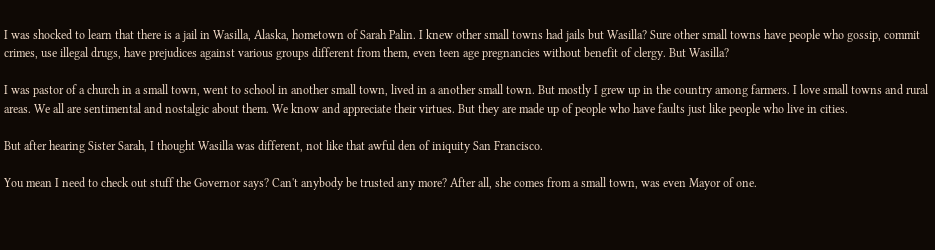I was shocked to learn that there is a jail in Wasilla, Alaska, hometown of Sarah Palin. I knew other small towns had jails but Wasilla? Sure other small towns have people who gossip, commit crimes, use illegal drugs, have prejudices against various groups different from them, even teen age pregnancies without benefit of clergy. But Wasilla?

I was pastor of a church in a small town, went to school in another small town, lived in a another small town. But mostly I grew up in the country among farmers. I love small towns and rural areas. We all are sentimental and nostalgic about them. We know and appreciate their virtues. But they are made up of people who have faults just like people who live in cities.

But after hearing Sister Sarah, I thought Wasilla was different, not like that awful den of iniquity San Francisco.

You mean I need to check out stuff the Governor says? Can't anybody be trusted any more? After all, she comes from a small town, was even Mayor of one.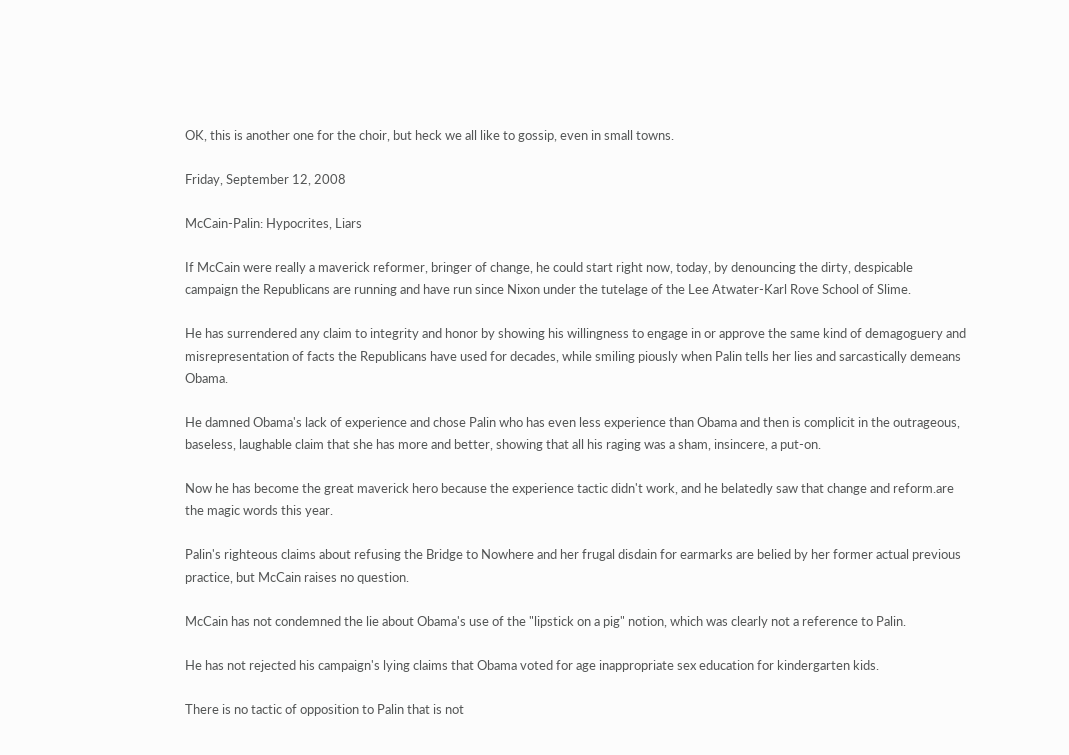OK, this is another one for the choir, but heck we all like to gossip, even in small towns.

Friday, September 12, 2008

McCain-Palin: Hypocrites, Liars

If McCain were really a maverick reformer, bringer of change, he could start right now, today, by denouncing the dirty, despicable campaign the Republicans are running and have run since Nixon under the tutelage of the Lee Atwater-Karl Rove School of Slime.

He has surrendered any claim to integrity and honor by showing his willingness to engage in or approve the same kind of demagoguery and misrepresentation of facts the Republicans have used for decades, while smiling piously when Palin tells her lies and sarcastically demeans Obama.

He damned Obama's lack of experience and chose Palin who has even less experience than Obama and then is complicit in the outrageous, baseless, laughable claim that she has more and better, showing that all his raging was a sham, insincere, a put-on.

Now he has become the great maverick hero because the experience tactic didn't work, and he belatedly saw that change and reform.are the magic words this year.

Palin's righteous claims about refusing the Bridge to Nowhere and her frugal disdain for earmarks are belied by her former actual previous practice, but McCain raises no question.

McCain has not condemned the lie about Obama's use of the "lipstick on a pig" notion, which was clearly not a reference to Palin.

He has not rejected his campaign's lying claims that Obama voted for age inappropriate sex education for kindergarten kids.

There is no tactic of opposition to Palin that is not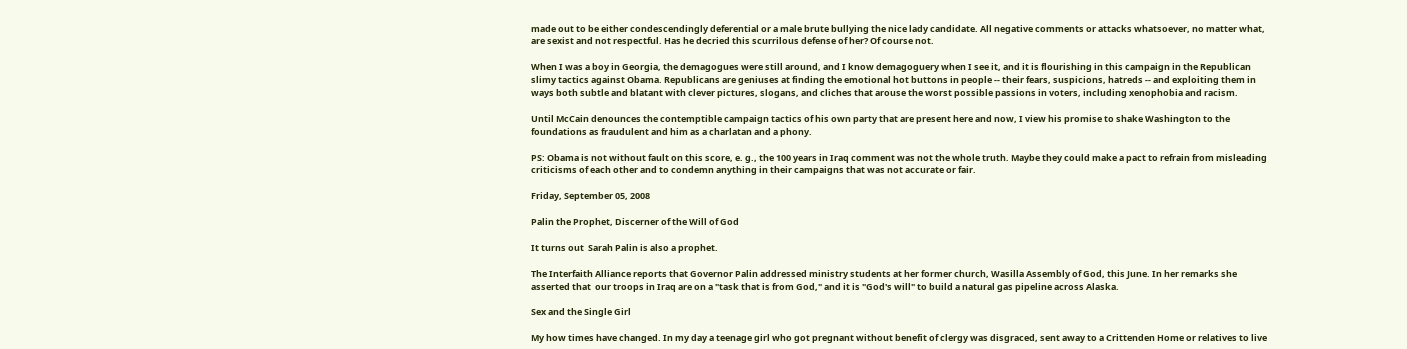made out to be either condescendingly deferential or a male brute bullying the nice lady candidate. All negative comments or attacks whatsoever, no matter what, are sexist and not respectful. Has he decried this scurrilous defense of her? Of course not.

When I was a boy in Georgia, the demagogues were still around, and I know demagoguery when I see it, and it is flourishing in this campaign in the Republican slimy tactics against Obama. Republicans are geniuses at finding the emotional hot buttons in people -- their fears, suspicions, hatreds -- and exploiting them in ways both subtle and blatant with clever pictures, slogans, and cliches that arouse the worst possible passions in voters, including xenophobia and racism.

Until McCain denounces the contemptible campaign tactics of his own party that are present here and now, I view his promise to shake Washington to the foundations as fraudulent and him as a charlatan and a phony.

PS: Obama is not without fault on this score, e. g., the 100 years in Iraq comment was not the whole truth. Maybe they could make a pact to refrain from misleading criticisms of each other and to condemn anything in their campaigns that was not accurate or fair.

Friday, September 05, 2008

Palin the Prophet, Discerner of the Will of God

It turns out  Sarah Palin is also a prophet.

The Interfaith Alliance reports that Governor Palin addressed ministry students at her former church, Wasilla Assembly of God, this June. In her remarks she asserted that  our troops in Iraq are on a "task that is from God," and it is "God's will" to build a natural gas pipeline across Alaska.

Sex and the Single Girl

My how times have changed. In my day a teenage girl who got pregnant without benefit of clergy was disgraced, sent away to a Crittenden Home or relatives to live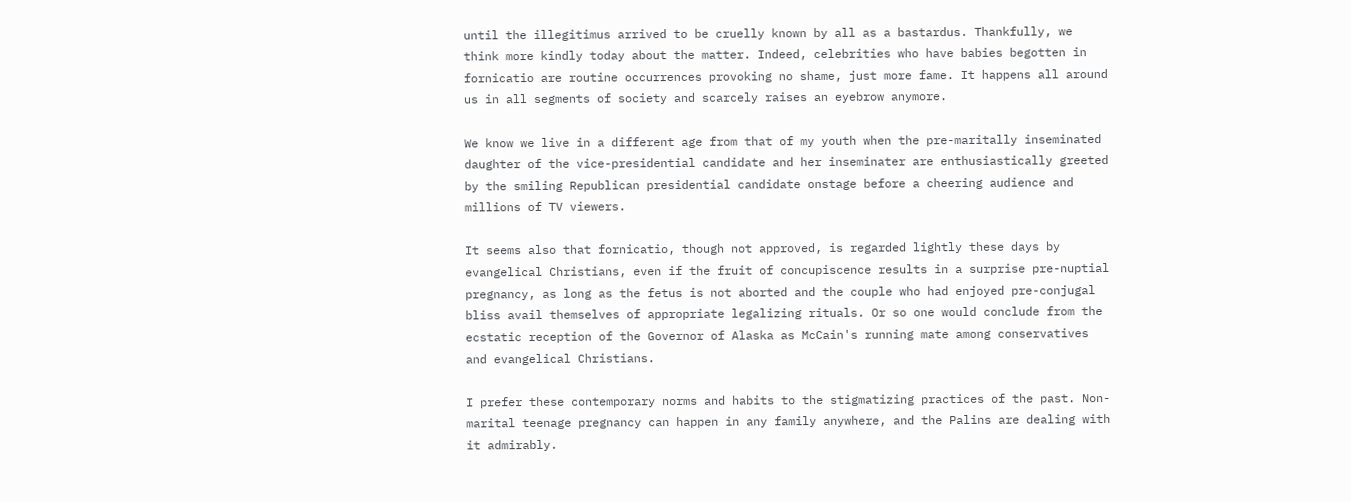until the illegitimus arrived to be cruelly known by all as a bastardus. Thankfully, we think more kindly today about the matter. Indeed, celebrities who have babies begotten in fornicatio are routine occurrences provoking no shame, just more fame. It happens all around us in all segments of society and scarcely raises an eyebrow anymore.

We know we live in a different age from that of my youth when the pre-maritally inseminated daughter of the vice-presidential candidate and her inseminater are enthusiastically greeted by the smiling Republican presidential candidate onstage before a cheering audience and millions of TV viewers.

It seems also that fornicatio, though not approved, is regarded lightly these days by evangelical Christians, even if the fruit of concupiscence results in a surprise pre-nuptial pregnancy, as long as the fetus is not aborted and the couple who had enjoyed pre-conjugal bliss avail themselves of appropriate legalizing rituals. Or so one would conclude from the ecstatic reception of the Governor of Alaska as McCain's running mate among conservatives and evangelical Christians.

I prefer these contemporary norms and habits to the stigmatizing practices of the past. Non-marital teenage pregnancy can happen in any family anywhere, and the Palins are dealing with it admirably.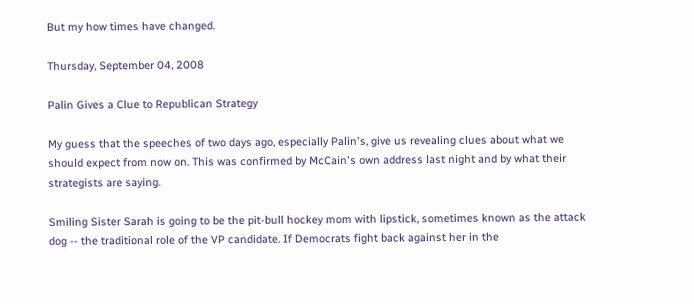But my how times have changed.

Thursday, September 04, 2008

Palin Gives a Clue to Republican Strategy

My guess that the speeches of two days ago, especially Palin's, give us revealing clues about what we should expect from now on. This was confirmed by McCain's own address last night and by what their strategists are saying.

Smiling Sister Sarah is going to be the pit-bull hockey mom with lipstick, sometimes known as the attack dog -- the traditional role of the VP candidate. If Democrats fight back against her in the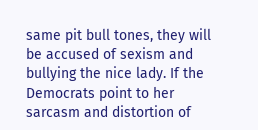same pit bull tones, they will be accused of sexism and bullying the nice lady. If the Democrats point to her sarcasm and distortion of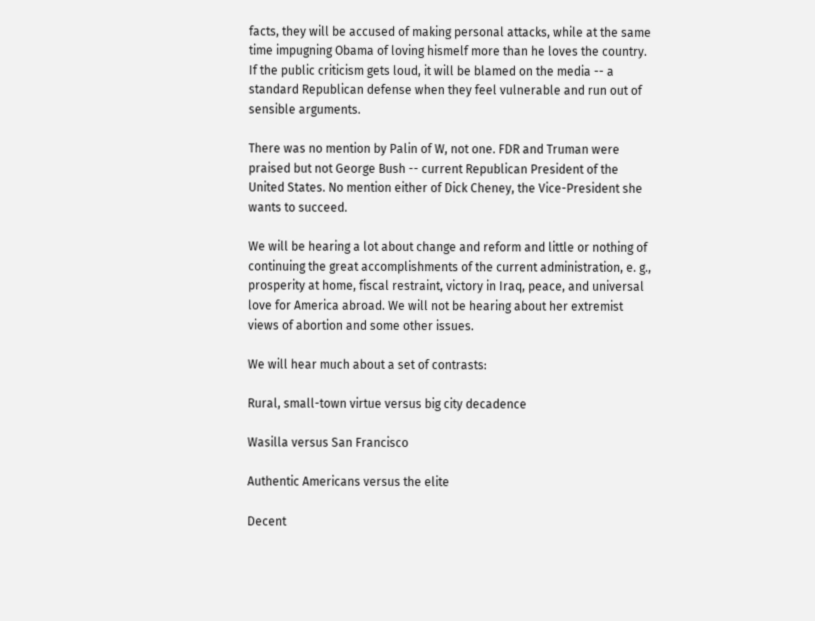facts, they will be accused of making personal attacks, while at the same time impugning Obama of loving hismelf more than he loves the country. If the public criticism gets loud, it will be blamed on the media -- a standard Republican defense when they feel vulnerable and run out of sensible arguments.

There was no mention by Palin of W, not one. FDR and Truman were praised but not George Bush -- current Republican President of the United States. No mention either of Dick Cheney, the Vice-President she wants to succeed.

We will be hearing a lot about change and reform and little or nothing of continuing the great accomplishments of the current administration, e. g., prosperity at home, fiscal restraint, victory in Iraq, peace, and universal love for America abroad. We will not be hearing about her extremist views of abortion and some other issues.

We will hear much about a set of contrasts:

Rural, small-town virtue versus big city decadence

Wasilla versus San Francisco

Authentic Americans versus the elite

Decent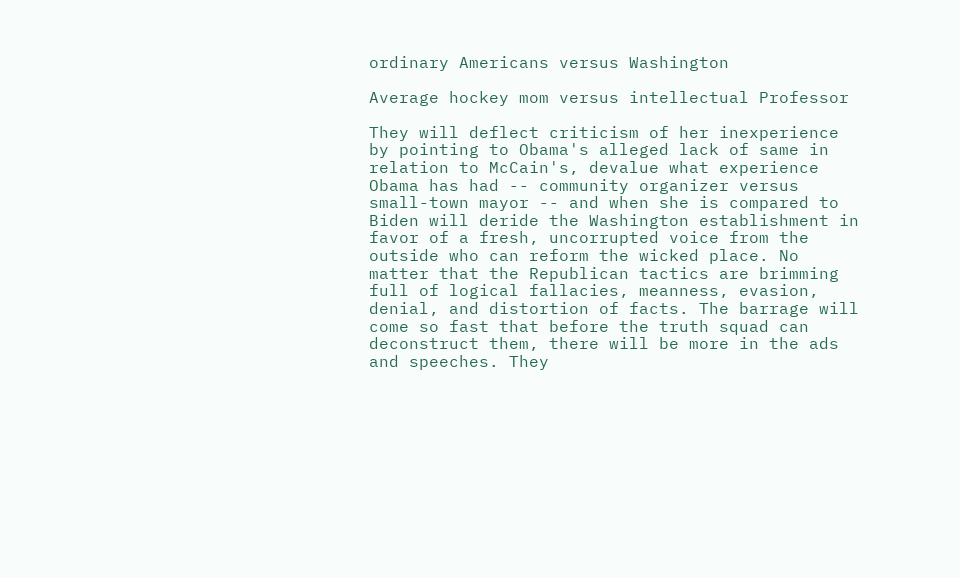ordinary Americans versus Washington

Average hockey mom versus intellectual Professor

They will deflect criticism of her inexperience by pointing to Obama's alleged lack of same in relation to McCain's, devalue what experience Obama has had -- community organizer versus small-town mayor -- and when she is compared to Biden will deride the Washington establishment in favor of a fresh, uncorrupted voice from the outside who can reform the wicked place. No matter that the Republican tactics are brimming full of logical fallacies, meanness, evasion, denial, and distortion of facts. The barrage will come so fast that before the truth squad can deconstruct them, there will be more in the ads and speeches. They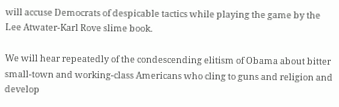will accuse Democrats of despicable tactics while playing the game by the Lee Atwater-Karl Rove slime book.

We will hear repeatedly of the condescending elitism of Obama about bitter small-town and working-class Americans who cling to guns and religion and develop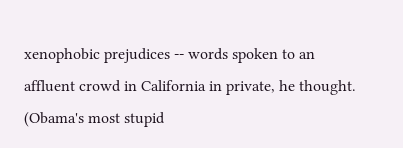xenophobic prejudices -- words spoken to an affluent crowd in California in private, he thought. (Obama's most stupid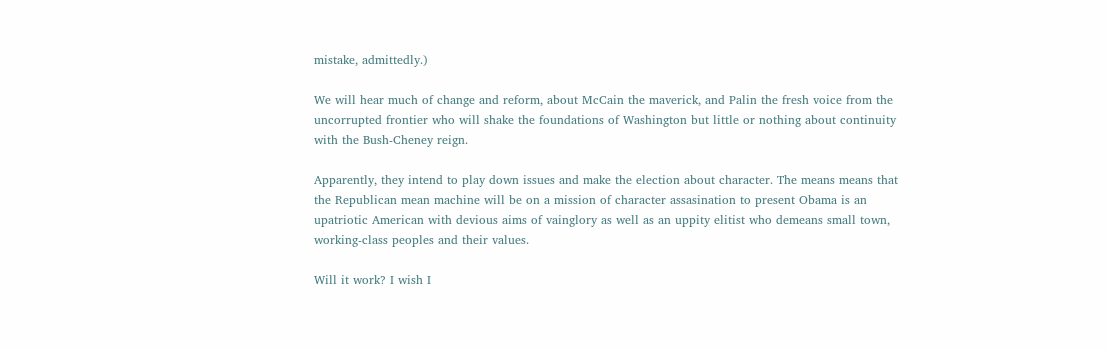mistake, admittedly.)

We will hear much of change and reform, about McCain the maverick, and Palin the fresh voice from the uncorrupted frontier who will shake the foundations of Washington but little or nothing about continuity with the Bush-Cheney reign.

Apparently, they intend to play down issues and make the election about character. The means means that the Republican mean machine will be on a mission of character assasination to present Obama is an upatriotic American with devious aims of vainglory as well as an uppity elitist who demeans small town, working-class peoples and their values.

Will it work? I wish I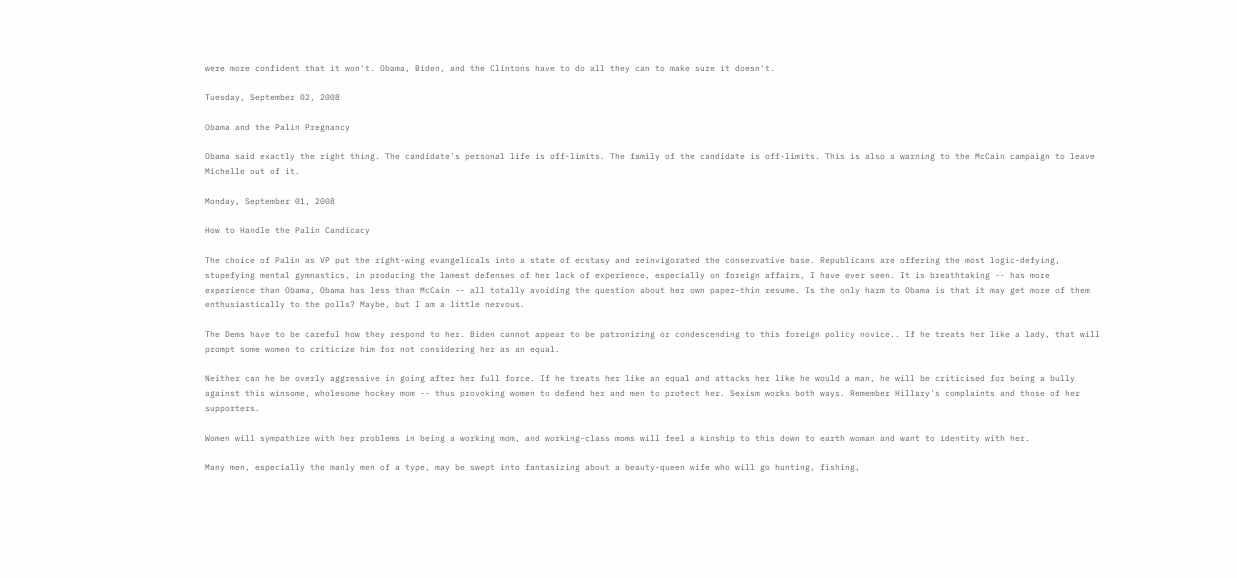were more confident that it won't. Obama, Biden, and the Clintons have to do all they can to make sure it doesn't.

Tuesday, September 02, 2008

Obama and the Palin Pregnancy

Obama said exactly the right thing. The candidate's personal life is off-limits. The family of the candidate is off-limits. This is also a warning to the McCain campaign to leave Michelle out of it.

Monday, September 01, 2008

How to Handle the Palin Candicacy

The choice of Palin as VP put the right-wing evangelicals into a state of ecstasy and reinvigorated the conservative base. Republicans are offering the most logic-defying, stupefying mental gymnastics, in producing the lamest defenses of her lack of experience, especially on foreign affairs, I have ever seen. It is breathtaking -- has more experience than Obama, Obama has less than McCain -- all totally avoiding the question about her own paper-thin resume. Is the only harm to Obama is that it may get more of them enthusiastically to the polls? Maybe, but I am a little nervous.

The Dems have to be careful how they respond to her. Biden cannot appear to be patronizing or condescending to this foreign policy novice.. If he treats her like a lady, that will prompt some women to criticize him for not considering her as an equal.

Neither can he be overly aggressive in going after her full force. If he treats her like an equal and attacks her like he would a man, he will be criticised for being a bully against this winsome, wholesome hockey mom -- thus provoking women to defend her and men to protect her. Sexism works both ways. Remember Hillary's complaints and those of her supporters.

Women will sympathize with her problems in being a working mom, and working-class moms will feel a kinship to this down to earth woman and want to identity with her.

Many men, especially the manly men of a type, may be swept into fantasizing about a beauty-queen wife who will go hunting, fishing,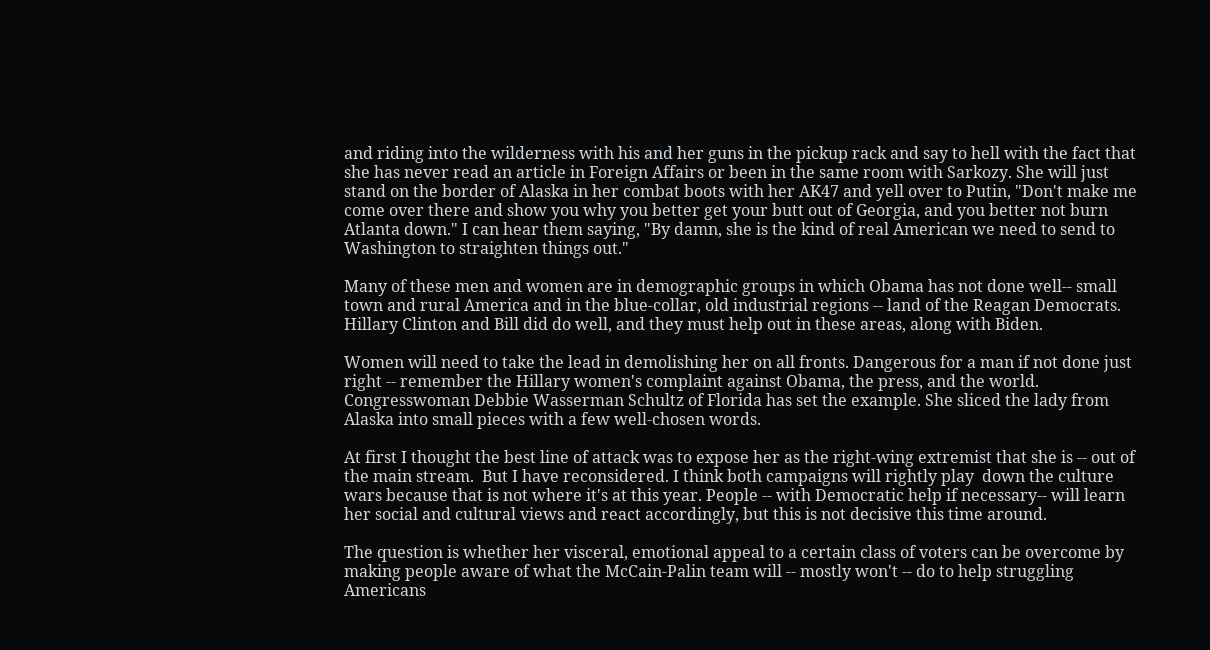and riding into the wilderness with his and her guns in the pickup rack and say to hell with the fact that she has never read an article in Foreign Affairs or been in the same room with Sarkozy. She will just stand on the border of Alaska in her combat boots with her AK47 and yell over to Putin, "Don't make me come over there and show you why you better get your butt out of Georgia, and you better not burn Atlanta down." I can hear them saying, "By damn, she is the kind of real American we need to send to Washington to straighten things out."

Many of these men and women are in demographic groups in which Obama has not done well-- small town and rural America and in the blue-collar, old industrial regions -- land of the Reagan Democrats. Hillary Clinton and Bill did do well, and they must help out in these areas, along with Biden.

Women will need to take the lead in demolishing her on all fronts. Dangerous for a man if not done just right -- remember the Hillary women's complaint against Obama, the press, and the world. Congresswoman Debbie Wasserman Schultz of Florida has set the example. She sliced the lady from Alaska into small pieces with a few well-chosen words.

At first I thought the best line of attack was to expose her as the right-wing extremist that she is -- out of the main stream.  But I have reconsidered. I think both campaigns will rightly play  down the culture wars because that is not where it's at this year. People -- with Democratic help if necessary-- will learn her social and cultural views and react accordingly, but this is not decisive this time around.

The question is whether her visceral, emotional appeal to a certain class of voters can be overcome by making people aware of what the McCain-Palin team will -- mostly won't -- do to help struggling Americans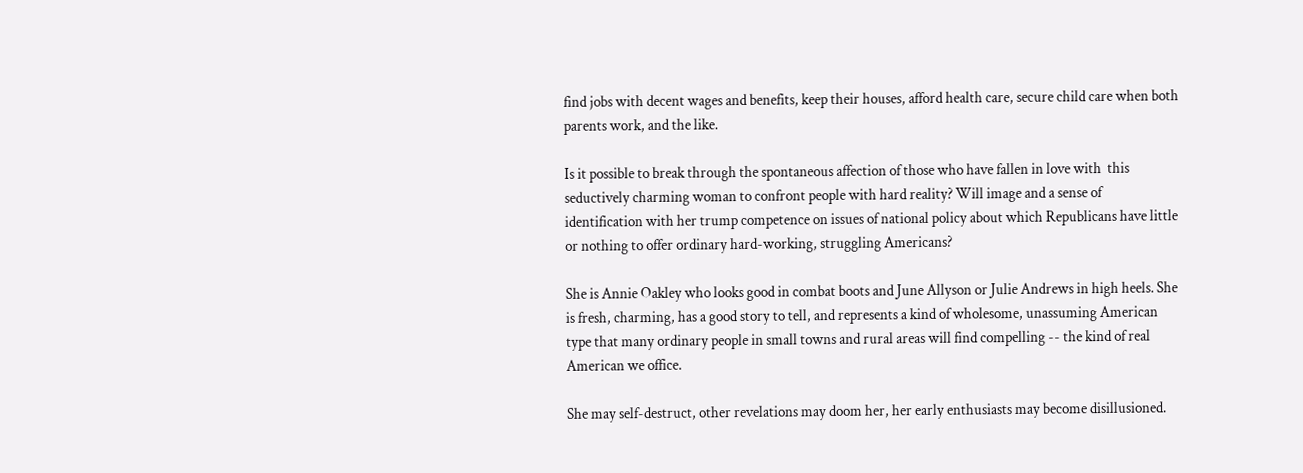find jobs with decent wages and benefits, keep their houses, afford health care, secure child care when both parents work, and the like.

Is it possible to break through the spontaneous affection of those who have fallen in love with  this seductively charming woman to confront people with hard reality? Will image and a sense of identification with her trump competence on issues of national policy about which Republicans have little or nothing to offer ordinary hard-working, struggling Americans?

She is Annie Oakley who looks good in combat boots and June Allyson or Julie Andrews in high heels. She is fresh, charming, has a good story to tell, and represents a kind of wholesome, unassuming American type that many ordinary people in small towns and rural areas will find compelling -- the kind of real American we office.

She may self-destruct, other revelations may doom her, her early enthusiasts may become disillusioned.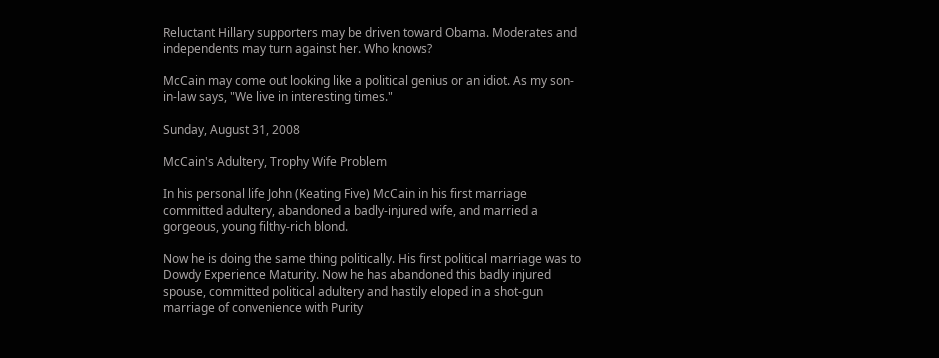Reluctant Hillary supporters may be driven toward Obama. Moderates and independents may turn against her. Who knows?

McCain may come out looking like a political genius or an idiot. As my son-in-law says, "We live in interesting times."

Sunday, August 31, 2008

McCain's Adultery, Trophy Wife Problem

In his personal life John (Keating Five) McCain in his first marriage committed adultery, abandoned a badly-injured wife, and married a gorgeous, young filthy-rich blond.

Now he is doing the same thing politically. His first political marriage was to Dowdy Experience Maturity. Now he has abandoned this badly injured spouse, committed political adultery and hastily eloped in a shot-gun marriage of convenience with Purity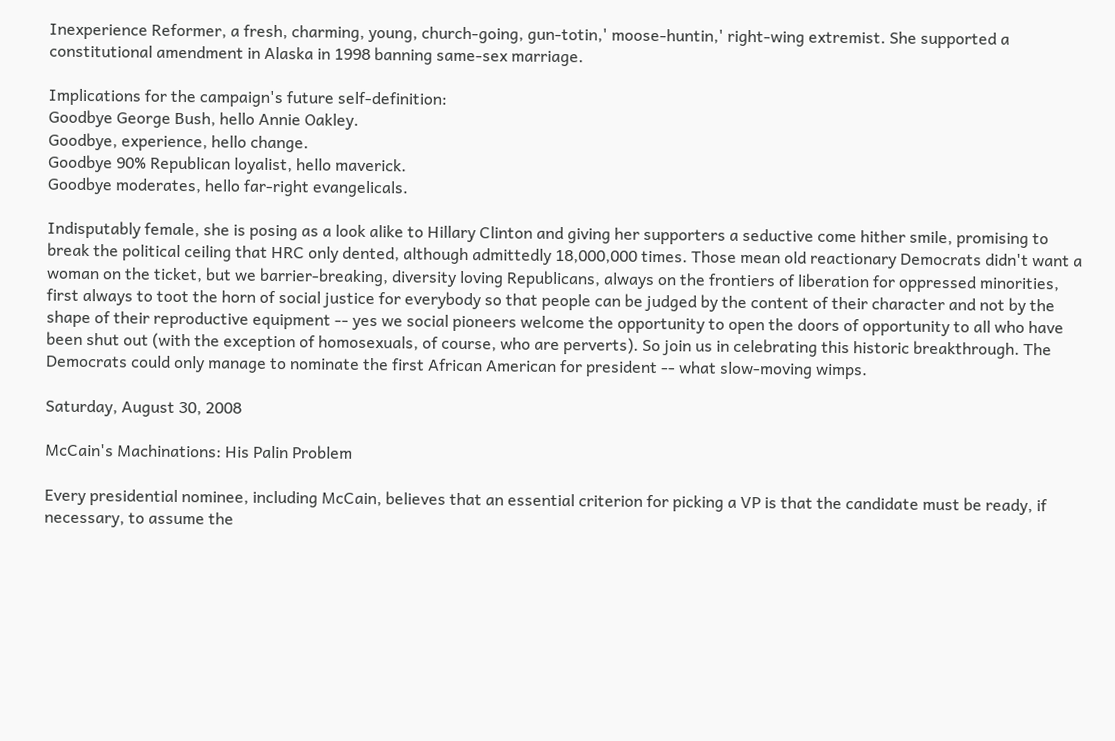Inexperience Reformer, a fresh, charming, young, church-going, gun-totin,' moose-huntin,' right-wing extremist. She supported a constitutional amendment in Alaska in 1998 banning same-sex marriage.

Implications for the campaign's future self-definition:
Goodbye George Bush, hello Annie Oakley.
Goodbye, experience, hello change.
Goodbye 90% Republican loyalist, hello maverick.
Goodbye moderates, hello far-right evangelicals.

Indisputably female, she is posing as a look alike to Hillary Clinton and giving her supporters a seductive come hither smile, promising to break the political ceiling that HRC only dented, although admittedly 18,000,000 times. Those mean old reactionary Democrats didn't want a woman on the ticket, but we barrier-breaking, diversity loving Republicans, always on the frontiers of liberation for oppressed minorities, first always to toot the horn of social justice for everybody so that people can be judged by the content of their character and not by the shape of their reproductive equipment -- yes we social pioneers welcome the opportunity to open the doors of opportunity to all who have been shut out (with the exception of homosexuals, of course, who are perverts). So join us in celebrating this historic breakthrough. The Democrats could only manage to nominate the first African American for president -- what slow-moving wimps.

Saturday, August 30, 2008

McCain's Machinations: His Palin Problem

Every presidential nominee, including McCain, believes that an essential criterion for picking a VP is that the candidate must be ready, if necessary, to assume the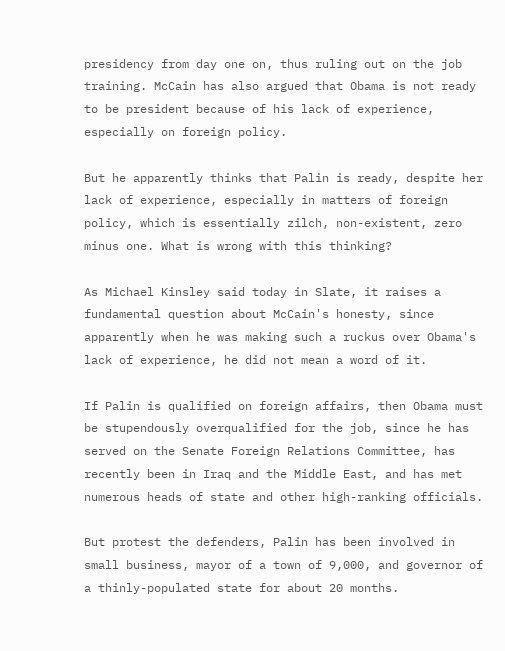presidency from day one on, thus ruling out on the job training. McCain has also argued that Obama is not ready to be president because of his lack of experience, especially on foreign policy.

But he apparently thinks that Palin is ready, despite her lack of experience, especially in matters of foreign policy, which is essentially zilch, non-existent, zero minus one. What is wrong with this thinking?

As Michael Kinsley said today in Slate, it raises a fundamental question about McCain's honesty, since apparently when he was making such a ruckus over Obama's lack of experience, he did not mean a word of it.

If Palin is qualified on foreign affairs, then Obama must be stupendously overqualified for the job, since he has served on the Senate Foreign Relations Committee, has recently been in Iraq and the Middle East, and has met numerous heads of state and other high-ranking officials.

But protest the defenders, Palin has been involved in small business, mayor of a town of 9,000, and governor of a thinly-populated state for about 20 months.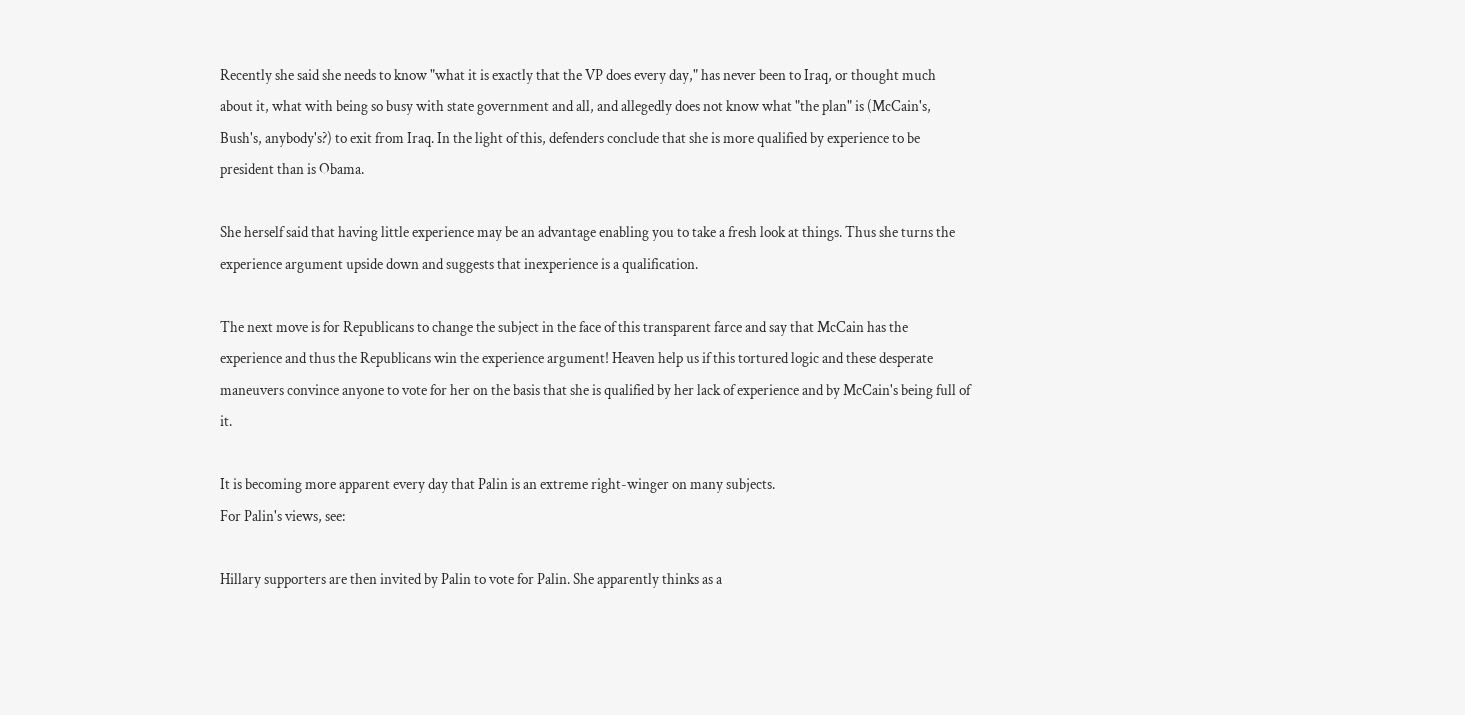Recently she said she needs to know "what it is exactly that the VP does every day," has never been to Iraq, or thought much about it, what with being so busy with state government and all, and allegedly does not know what "the plan" is (McCain's, Bush's, anybody's?) to exit from Iraq. In the light of this, defenders conclude that she is more qualified by experience to be president than is Obama.

She herself said that having little experience may be an advantage enabling you to take a fresh look at things. Thus she turns the experience argument upside down and suggests that inexperience is a qualification.

The next move is for Republicans to change the subject in the face of this transparent farce and say that McCain has the experience and thus the Republicans win the experience argument! Heaven help us if this tortured logic and these desperate maneuvers convince anyone to vote for her on the basis that she is qualified by her lack of experience and by McCain's being full of it.

It is becoming more apparent every day that Palin is an extreme right-winger on many subjects.
For Palin's views, see:

Hillary supporters are then invited by Palin to vote for Palin. She apparently thinks as a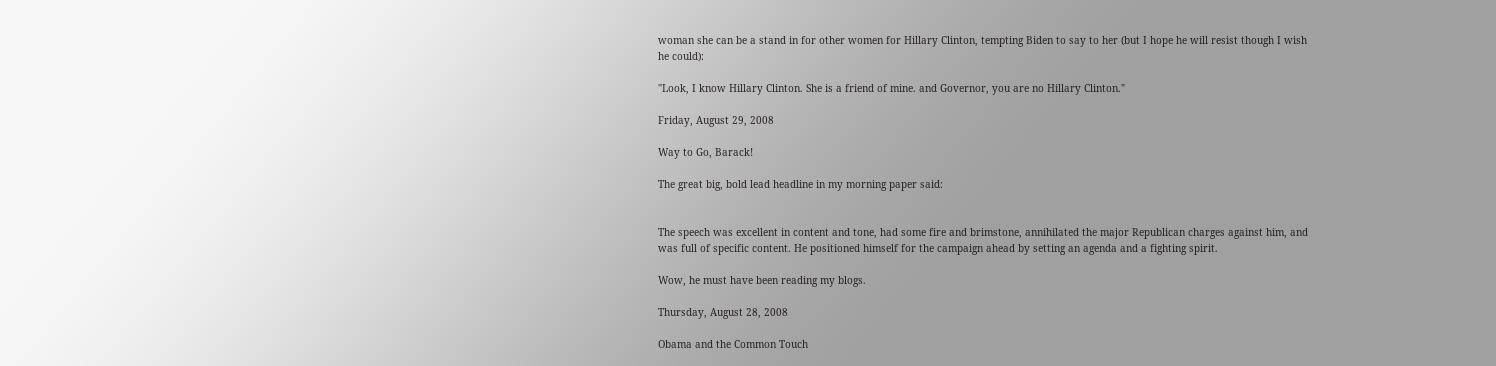woman she can be a stand in for other women for Hillary Clinton, tempting Biden to say to her (but I hope he will resist though I wish he could):

"Look, I know Hillary Clinton. She is a friend of mine. and Governor, you are no Hillary Clinton."

Friday, August 29, 2008

Way to Go, Barack!

The great big, bold lead headline in my morning paper said:


The speech was excellent in content and tone, had some fire and brimstone, annihilated the major Republican charges against him, and was full of specific content. He positioned himself for the campaign ahead by setting an agenda and a fighting spirit.

Wow, he must have been reading my blogs.

Thursday, August 28, 2008

Obama and the Common Touch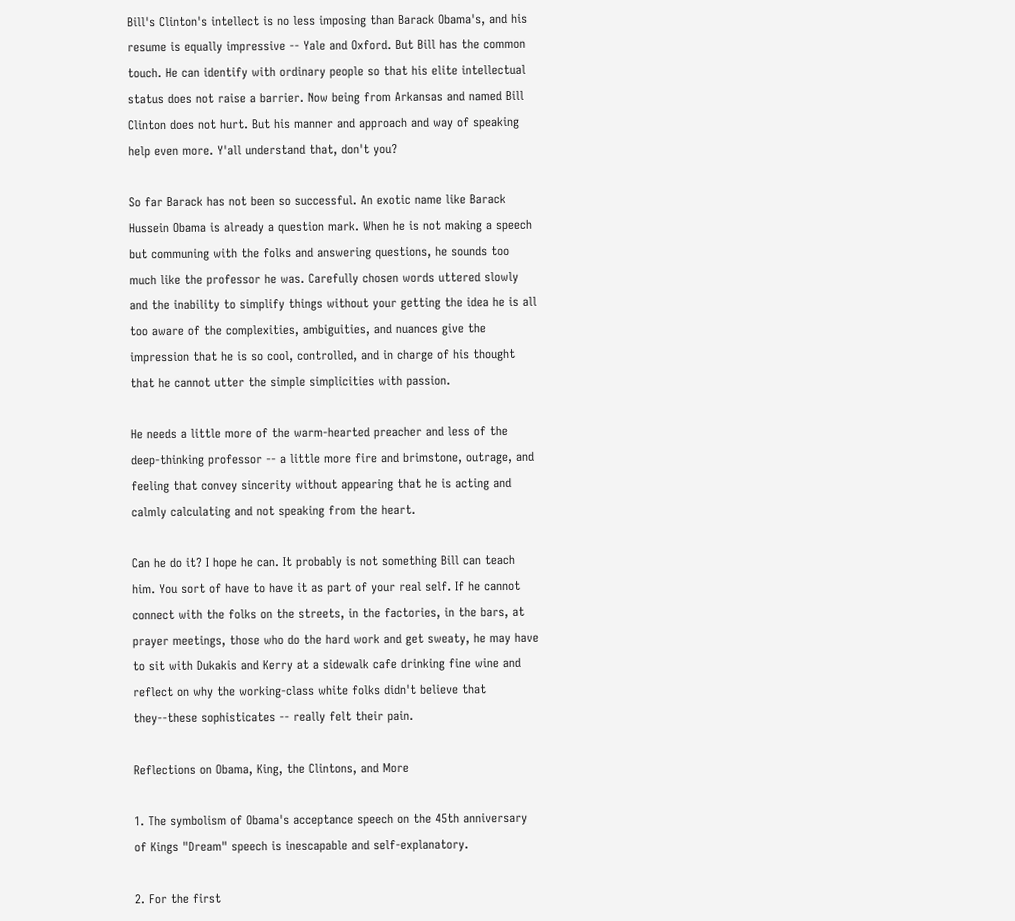Bill's Clinton's intellect is no less imposing than Barack Obama's, and his resume is equally impressive -- Yale and Oxford. But Bill has the common touch. He can identify with ordinary people so that his elite intellectual status does not raise a barrier. Now being from Arkansas and named Bill Clinton does not hurt. But his manner and approach and way of speaking help even more. Y'all understand that, don't you?

So far Barack has not been so successful. An exotic name like Barack Hussein Obama is already a question mark. When he is not making a speech but communing with the folks and answering questions, he sounds too much like the professor he was. Carefully chosen words uttered slowly and the inability to simplify things without your getting the idea he is all too aware of the complexities, ambiguities, and nuances give the impression that he is so cool, controlled, and in charge of his thought that he cannot utter the simple simplicities with passion.

He needs a little more of the warm-hearted preacher and less of the deep-thinking professor -- a little more fire and brimstone, outrage, and feeling that convey sincerity without appearing that he is acting and calmly calculating and not speaking from the heart.

Can he do it? I hope he can. It probably is not something Bill can teach him. You sort of have to have it as part of your real self. If he cannot connect with the folks on the streets, in the factories, in the bars, at prayer meetings, those who do the hard work and get sweaty, he may have to sit with Dukakis and Kerry at a sidewalk cafe drinking fine wine and reflect on why the working-class white folks didn't believe that they--these sophisticates -- really felt their pain.

Reflections on Obama, King, the Clintons, and More

1. The symbolism of Obama's acceptance speech on the 45th anniversary of Kings "Dream" speech is inescapable and self-explanatory.

2. For the first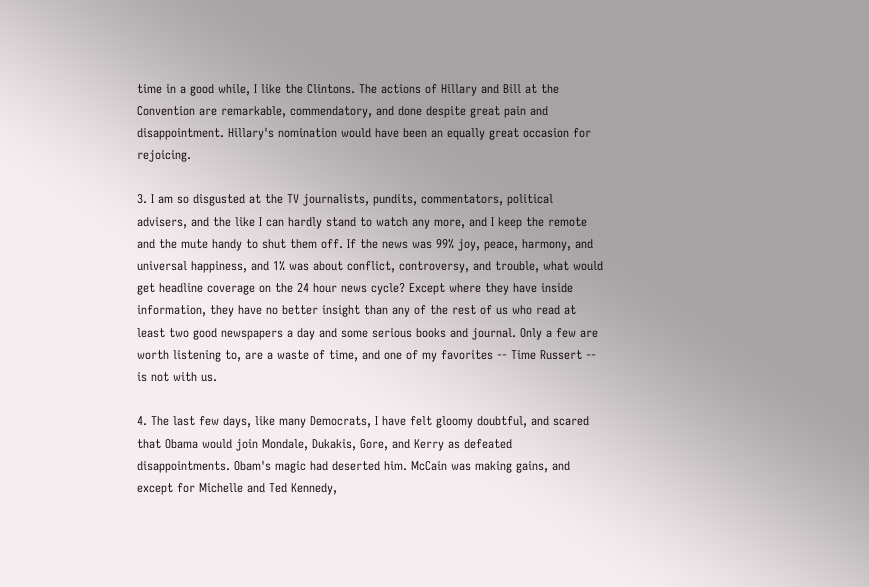time in a good while, I like the Clintons. The actions of Hillary and Bill at the Convention are remarkable, commendatory, and done despite great pain and disappointment. Hillary's nomination would have been an equally great occasion for rejoicing.

3. I am so disgusted at the TV journalists, pundits, commentators, political advisers, and the like I can hardly stand to watch any more, and I keep the remote and the mute handy to shut them off. If the news was 99% joy, peace, harmony, and universal happiness, and 1% was about conflict, controversy, and trouble, what would get headline coverage on the 24 hour news cycle? Except where they have inside information, they have no better insight than any of the rest of us who read at least two good newspapers a day and some serious books and journal. Only a few are worth listening to, are a waste of time, and one of my favorites -- Time Russert -- is not with us.

4. The last few days, like many Democrats, I have felt gloomy doubtful, and scared that Obama would join Mondale, Dukakis, Gore, and Kerry as defeated disappointments. Obam's magic had deserted him. McCain was making gains, and except for Michelle and Ted Kennedy,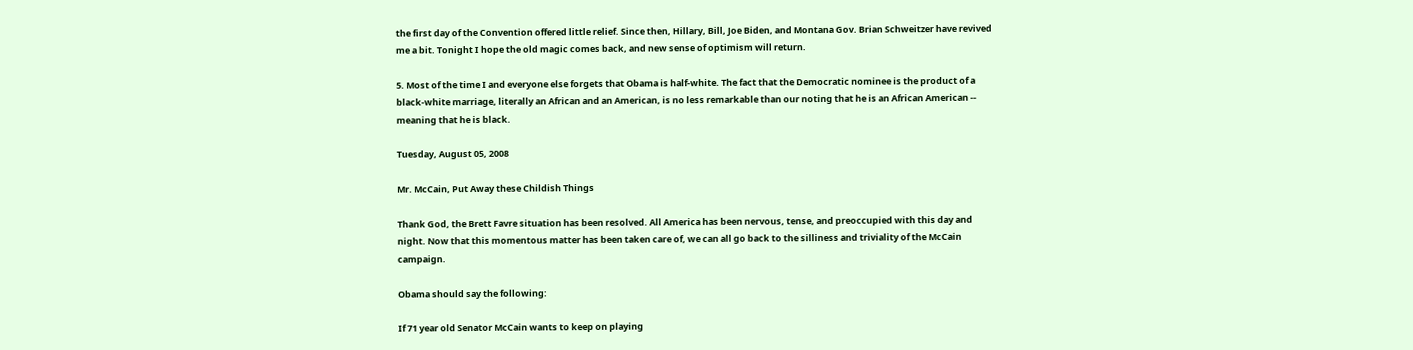the first day of the Convention offered little relief. Since then, Hillary, Bill, Joe Biden, and Montana Gov. Brian Schweitzer have revived me a bit. Tonight I hope the old magic comes back, and new sense of optimism will return.

5. Most of the time I and everyone else forgets that Obama is half-white. The fact that the Democratic nominee is the product of a black-white marriage, literally an African and an American, is no less remarkable than our noting that he is an African American -- meaning that he is black.

Tuesday, August 05, 2008

Mr. McCain, Put Away these Childish Things

Thank God, the Brett Favre situation has been resolved. All America has been nervous, tense, and preoccupied with this day and night. Now that this momentous matter has been taken care of, we can all go back to the silliness and triviality of the McCain campaign.

Obama should say the following:

If 71 year old Senator McCain wants to keep on playing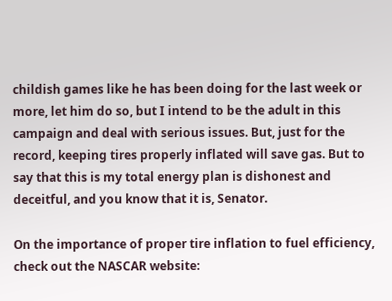childish games like he has been doing for the last week or more, let him do so, but I intend to be the adult in this campaign and deal with serious issues. But, just for the record, keeping tires properly inflated will save gas. But to say that this is my total energy plan is dishonest and deceitful, and you know that it is, Senator.

On the importance of proper tire inflation to fuel efficiency, check out the NASCAR website: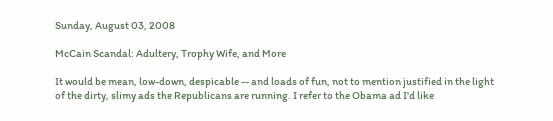Sunday, August 03, 2008

McCain Scandal: Adultery, Trophy Wife, and More

It would be mean, low-down, despicable -- and loads of fun, not to mention justified in the light of the dirty, slimy ads the Republicans are running. I refer to the Obama ad I'd like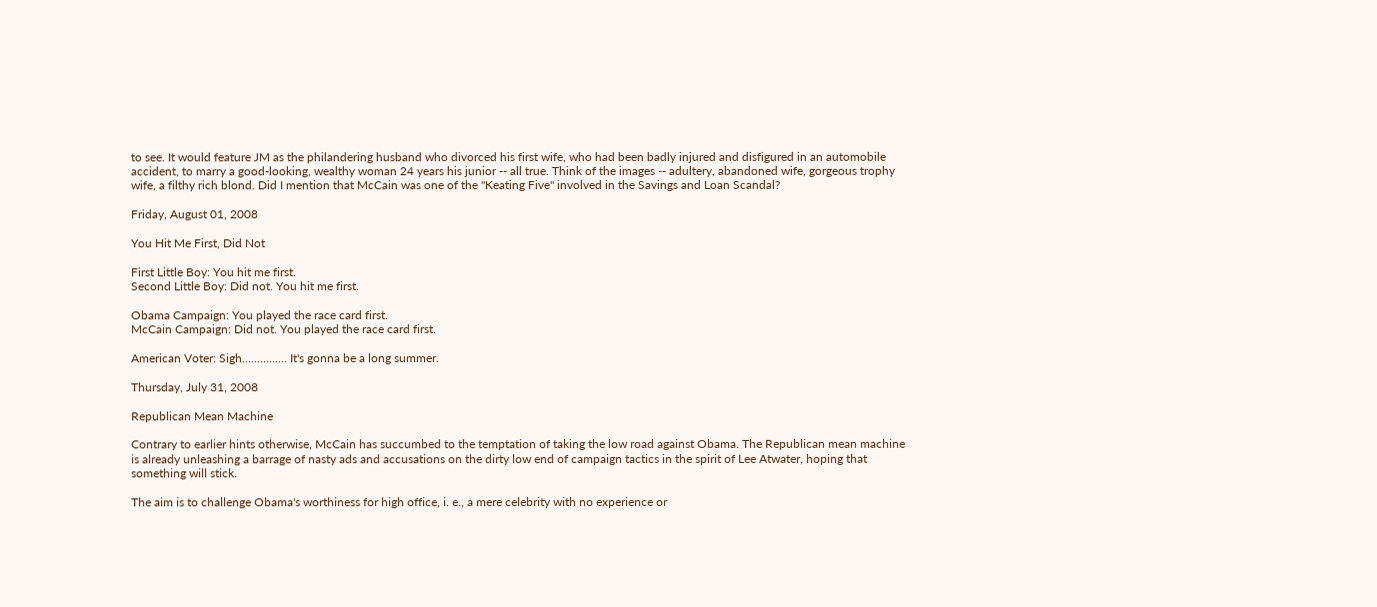to see. It would feature JM as the philandering husband who divorced his first wife, who had been badly injured and disfigured in an automobile accident, to marry a good-looking, wealthy woman 24 years his junior -- all true. Think of the images -- adultery, abandoned wife, gorgeous trophy wife, a filthy rich blond. Did I mention that McCain was one of the "Keating Five" involved in the Savings and Loan Scandal?

Friday, August 01, 2008

You Hit Me First, Did Not

First Little Boy: You hit me first.
Second Little Boy: Did not. You hit me first.

Obama Campaign: You played the race card first.
McCain Campaign: Did not. You played the race card first.

American Voter: Sigh............... It's gonna be a long summer.

Thursday, July 31, 2008

Republican Mean Machine

Contrary to earlier hints otherwise, McCain has succumbed to the temptation of taking the low road against Obama. The Republican mean machine is already unleashing a barrage of nasty ads and accusations on the dirty low end of campaign tactics in the spirit of Lee Atwater, hoping that something will stick.

The aim is to challenge Obama's worthiness for high office, i. e., a mere celebrity with no experience or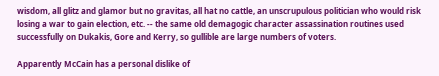wisdom, all glitz and glamor but no gravitas, all hat no cattle, an unscrupulous politician who would risk losing a war to gain election, etc. -- the same old demagogic character assassination routines used successfully on Dukakis, Gore and Kerry, so gullible are large numbers of voters.

Apparently McCain has a personal dislike of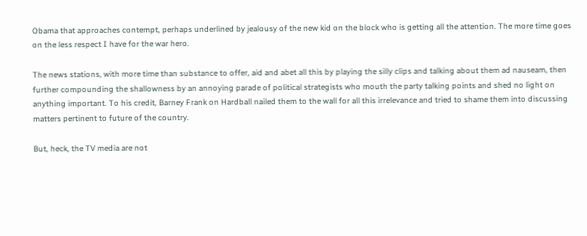Obama that approaches contempt, perhaps underlined by jealousy of the new kid on the block who is getting all the attention. The more time goes on the less respect I have for the war hero.

The news stations, with more time than substance to offer, aid and abet all this by playing the silly clips and talking about them ad nauseam, then further compounding the shallowness by an annoying parade of political strategists who mouth the party talking points and shed no light on anything important. To his credit, Barney Frank on Hardball nailed them to the wall for all this irrelevance and tried to shame them into discussing matters pertinent to future of the country.

But, heck, the TV media are not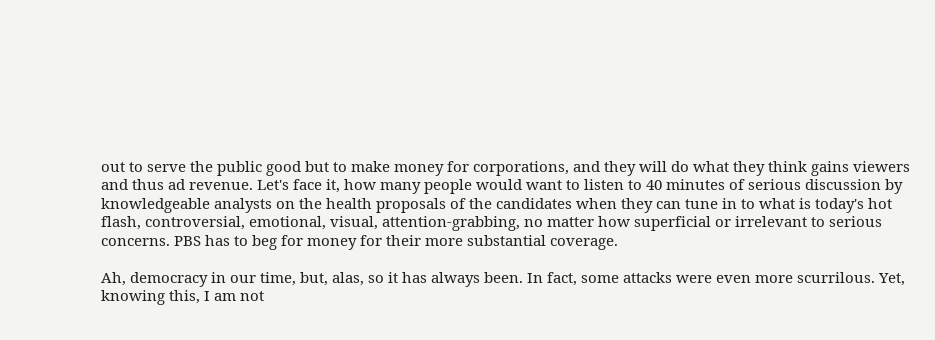out to serve the public good but to make money for corporations, and they will do what they think gains viewers and thus ad revenue. Let's face it, how many people would want to listen to 40 minutes of serious discussion by knowledgeable analysts on the health proposals of the candidates when they can tune in to what is today's hot flash, controversial, emotional, visual, attention-grabbing, no matter how superficial or irrelevant to serious concerns. PBS has to beg for money for their more substantial coverage.

Ah, democracy in our time, but, alas, so it has always been. In fact, some attacks were even more scurrilous. Yet, knowing this, I am not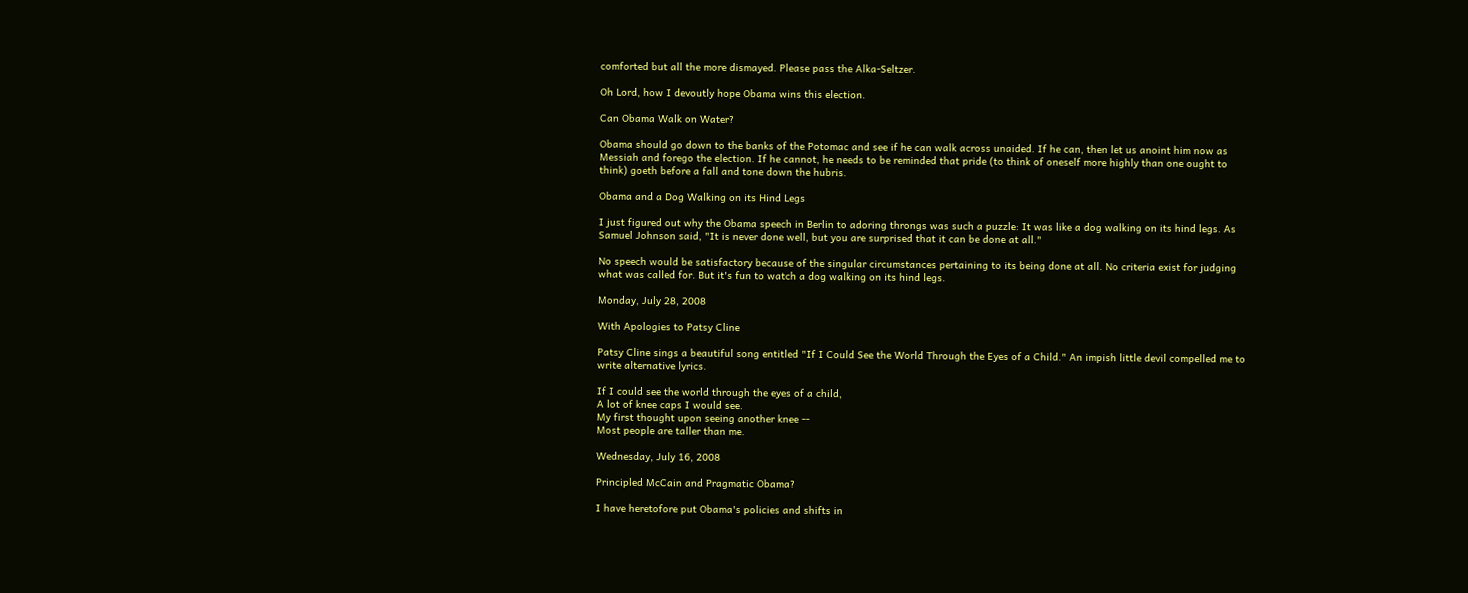comforted but all the more dismayed. Please pass the Alka-Seltzer.

Oh Lord, how I devoutly hope Obama wins this election.

Can Obama Walk on Water?

Obama should go down to the banks of the Potomac and see if he can walk across unaided. If he can, then let us anoint him now as Messiah and forego the election. If he cannot, he needs to be reminded that pride (to think of oneself more highly than one ought to think) goeth before a fall and tone down the hubris.

Obama and a Dog Walking on its Hind Legs

I just figured out why the Obama speech in Berlin to adoring throngs was such a puzzle: It was like a dog walking on its hind legs. As Samuel Johnson said, "It is never done well, but you are surprised that it can be done at all."

No speech would be satisfactory because of the singular circumstances pertaining to its being done at all. No criteria exist for judging what was called for. But it's fun to watch a dog walking on its hind legs.

Monday, July 28, 2008

With Apologies to Patsy Cline

Patsy Cline sings a beautiful song entitled "If I Could See the World Through the Eyes of a Child." An impish little devil compelled me to write alternative lyrics.

If I could see the world through the eyes of a child,
A lot of knee caps I would see.
My first thought upon seeing another knee --
Most people are taller than me.

Wednesday, July 16, 2008

Principled McCain and Pragmatic Obama?

I have heretofore put Obama's policies and shifts in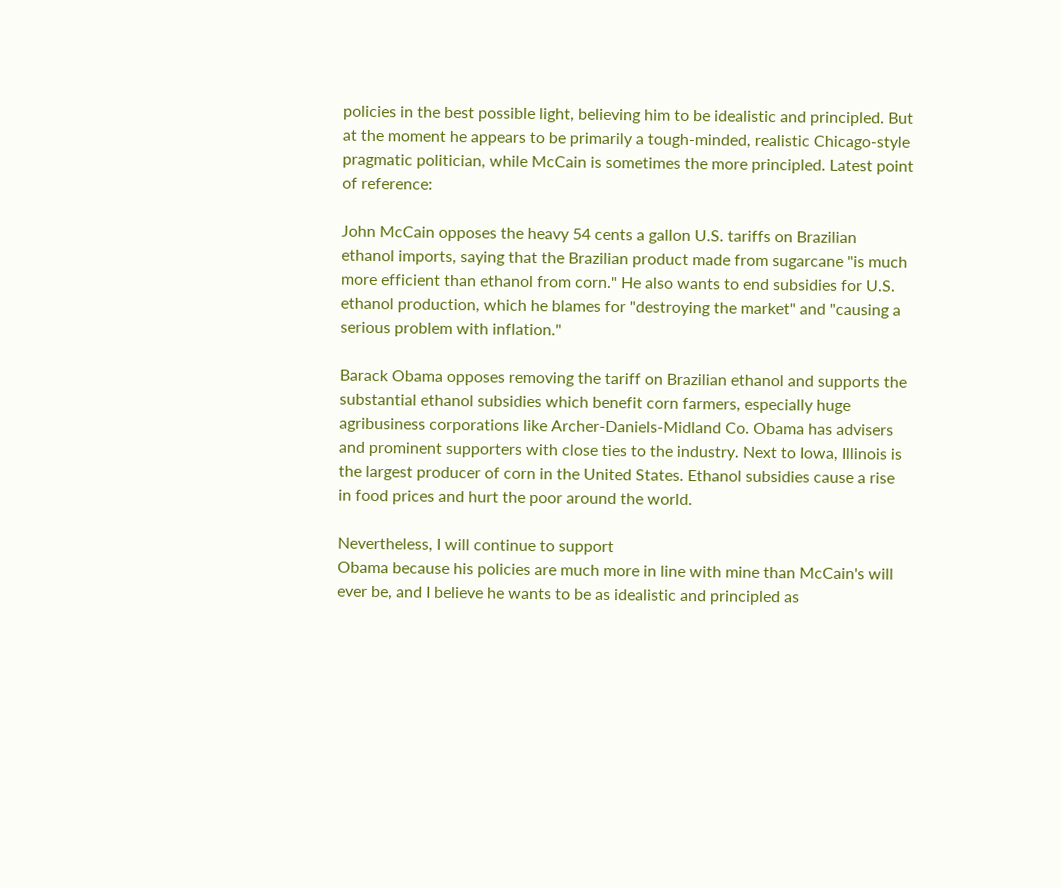policies in the best possible light, believing him to be idealistic and principled. But at the moment he appears to be primarily a tough-minded, realistic Chicago-style pragmatic politician, while McCain is sometimes the more principled. Latest point of reference:

John McCain opposes the heavy 54 cents a gallon U.S. tariffs on Brazilian ethanol imports, saying that the Brazilian product made from sugarcane "is much more efficient than ethanol from corn." He also wants to end subsidies for U.S. ethanol production, which he blames for "destroying the market" and "causing a serious problem with inflation."

Barack Obama opposes removing the tariff on Brazilian ethanol and supports the substantial ethanol subsidies which benefit corn farmers, especially huge agribusiness corporations like Archer-Daniels-Midland Co. Obama has advisers and prominent supporters with close ties to the industry. Next to Iowa, Illinois is the largest producer of corn in the United States. Ethanol subsidies cause a rise in food prices and hurt the poor around the world.

Nevertheless, I will continue to support
Obama because his policies are much more in line with mine than McCain's will ever be, and I believe he wants to be as idealistic and principled as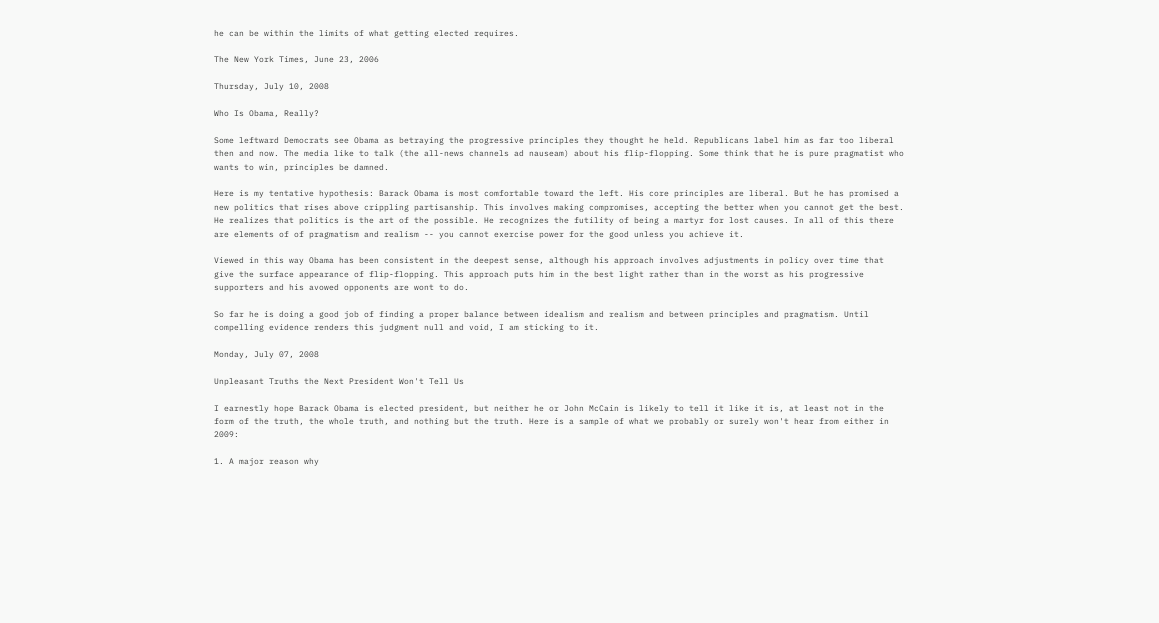he can be within the limits of what getting elected requires.

The New York Times, June 23, 2006

Thursday, July 10, 2008

Who Is Obama, Really?

Some leftward Democrats see Obama as betraying the progressive principles they thought he held. Republicans label him as far too liberal then and now. The media like to talk (the all-news channels ad nauseam) about his flip-flopping. Some think that he is pure pragmatist who wants to win, principles be damned.

Here is my tentative hypothesis: Barack Obama is most comfortable toward the left. His core principles are liberal. But he has promised a new politics that rises above crippling partisanship. This involves making compromises, accepting the better when you cannot get the best. He realizes that politics is the art of the possible. He recognizes the futility of being a martyr for lost causes. In all of this there are elements of of pragmatism and realism -- you cannot exercise power for the good unless you achieve it.

Viewed in this way Obama has been consistent in the deepest sense, although his approach involves adjustments in policy over time that give the surface appearance of flip-flopping. This approach puts him in the best light rather than in the worst as his progressive supporters and his avowed opponents are wont to do.

So far he is doing a good job of finding a proper balance between idealism and realism and between principles and pragmatism. Until compelling evidence renders this judgment null and void, I am sticking to it.

Monday, July 07, 2008

Unpleasant Truths the Next President Won't Tell Us

I earnestly hope Barack Obama is elected president, but neither he or John McCain is likely to tell it like it is, at least not in the form of the truth, the whole truth, and nothing but the truth. Here is a sample of what we probably or surely won't hear from either in 2009:

1. A major reason why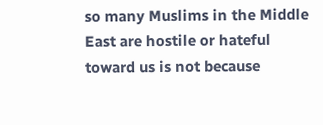so many Muslims in the Middle East are hostile or hateful toward us is not because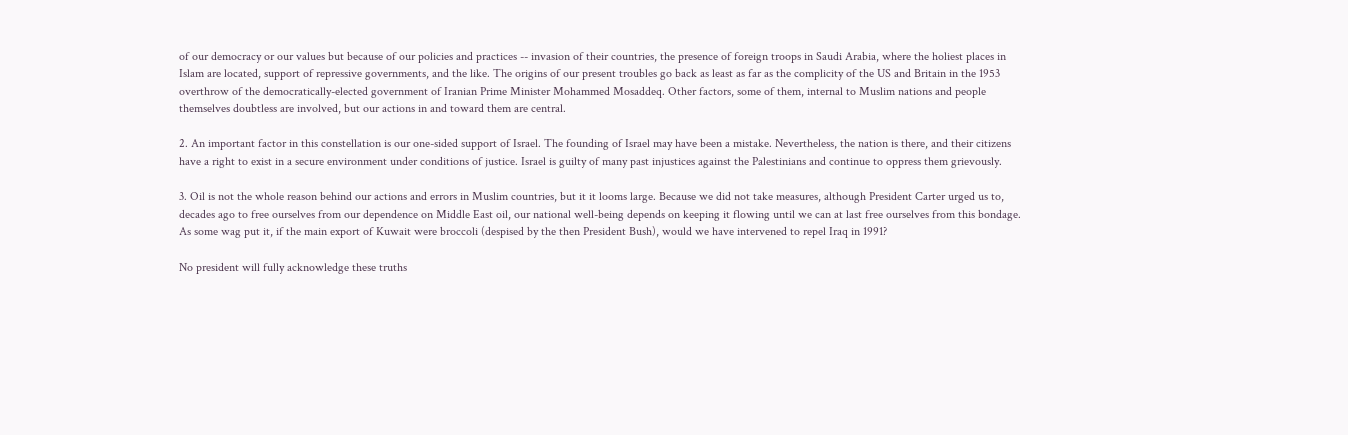of our democracy or our values but because of our policies and practices -- invasion of their countries, the presence of foreign troops in Saudi Arabia, where the holiest places in Islam are located, support of repressive governments, and the like. The origins of our present troubles go back as least as far as the complicity of the US and Britain in the 1953 overthrow of the democratically-elected government of Iranian Prime Minister Mohammed Mosaddeq. Other factors, some of them, internal to Muslim nations and people themselves doubtless are involved, but our actions in and toward them are central.

2. An important factor in this constellation is our one-sided support of Israel. The founding of Israel may have been a mistake. Nevertheless, the nation is there, and their citizens have a right to exist in a secure environment under conditions of justice. Israel is guilty of many past injustices against the Palestinians and continue to oppress them grievously.

3. Oil is not the whole reason behind our actions and errors in Muslim countries, but it it looms large. Because we did not take measures, although President Carter urged us to, decades ago to free ourselves from our dependence on Middle East oil, our national well-being depends on keeping it flowing until we can at last free ourselves from this bondage. As some wag put it, if the main export of Kuwait were broccoli (despised by the then President Bush), would we have intervened to repel Iraq in 1991?

No president will fully acknowledge these truths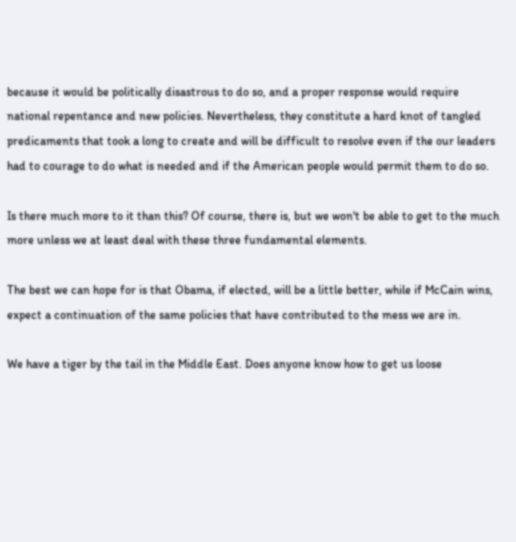because it would be politically disastrous to do so, and a proper response would require national repentance and new policies. Nevertheless, they constitute a hard knot of tangled predicaments that took a long to create and will be difficult to resolve even if the our leaders had to courage to do what is needed and if the American people would permit them to do so.

Is there much more to it than this? Of course, there is, but we won't be able to get to the much more unless we at least deal with these three fundamental elements.

The best we can hope for is that Obama, if elected, will be a little better, while if McCain wins, expect a continuation of the same policies that have contributed to the mess we are in.

We have a tiger by the tail in the Middle East. Does anyone know how to get us loose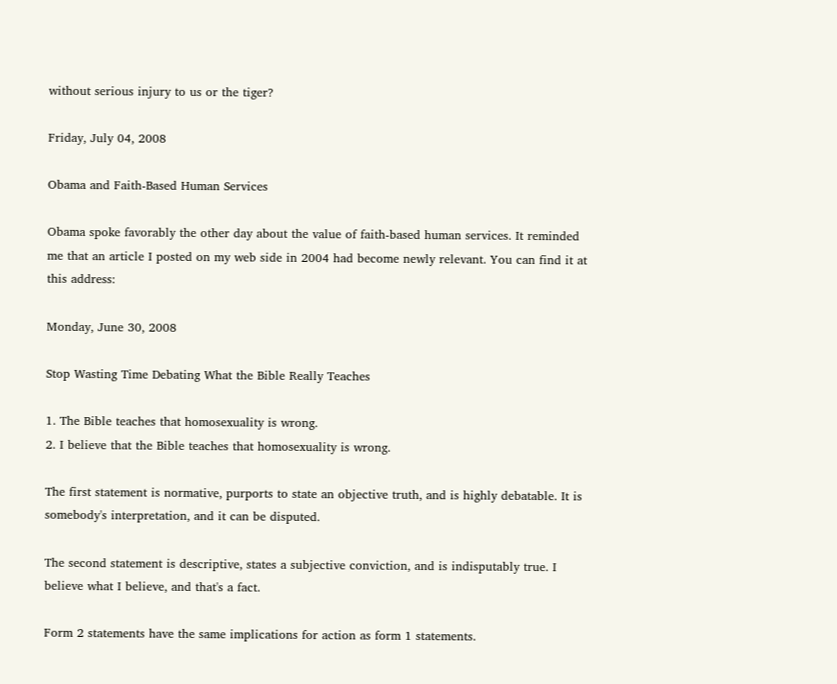without serious injury to us or the tiger?

Friday, July 04, 2008

Obama and Faith-Based Human Services

Obama spoke favorably the other day about the value of faith-based human services. It reminded me that an article I posted on my web side in 2004 had become newly relevant. You can find it at this address:

Monday, June 30, 2008

Stop Wasting Time Debating What the Bible Really Teaches

1. The Bible teaches that homosexuality is wrong.
2. I believe that the Bible teaches that homosexuality is wrong.

The first statement is normative, purports to state an objective truth, and is highly debatable. It is
somebody's interpretation, and it can be disputed.

The second statement is descriptive, states a subjective conviction, and is indisputably true. I believe what I believe, and that's a fact.

Form 2 statements have the same implications for action as form 1 statements.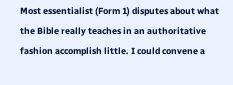Most essentialist (Form 1) disputes about what the Bible really teaches in an authoritative fashion accomplish little. I could convene a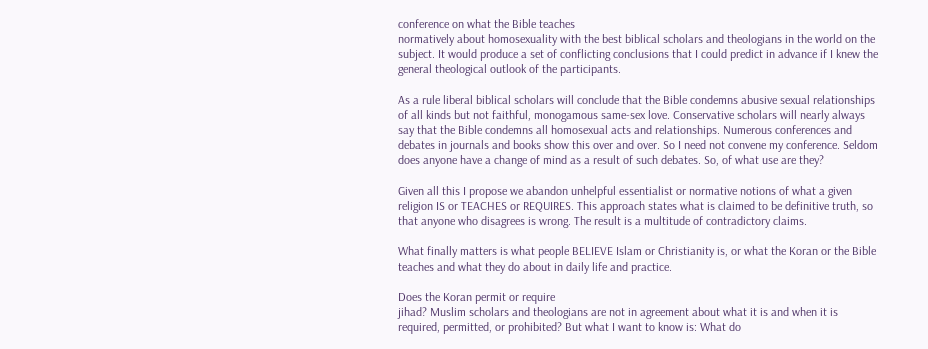conference on what the Bible teaches
normatively about homosexuality with the best biblical scholars and theologians in the world on the subject. It would produce a set of conflicting conclusions that I could predict in advance if I knew the general theological outlook of the participants.

As a rule liberal biblical scholars will conclude that the Bible condemns abusive sexual relationships of all kinds but not faithful, monogamous same-sex love. Conservative scholars will nearly always say that the Bible condemns all homosexual acts and relationships. Numerous conferences and debates in journals and books show this over and over. So I need not convene my conference. Seldom does anyone have a change of mind as a result of such debates. So, of what use are they?

Given all this I propose we abandon unhelpful essentialist or normative notions of what a given religion IS or TEACHES or REQUIRES. This approach states what is claimed to be definitive truth, so that anyone who disagrees is wrong. The result is a multitude of contradictory claims.

What finally matters is what people BELIEVE Islam or Christianity is, or what the Koran or the Bible teaches and what they do about in daily life and practice.

Does the Koran permit or require
jihad? Muslim scholars and theologians are not in agreement about what it is and when it is required, permitted, or prohibited? But what I want to know is: What do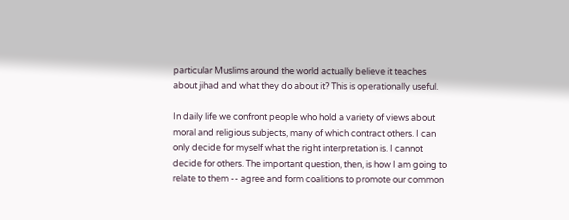particular Muslims around the world actually believe it teaches about jihad and what they do about it? This is operationally useful.

In daily life we confront people who hold a variety of views about moral and religious subjects, many of which contract others. I can only decide for myself what the right interpretation is. I cannot decide for others. The important question, then, is how I am going to relate to them -- agree and form coalitions to promote our common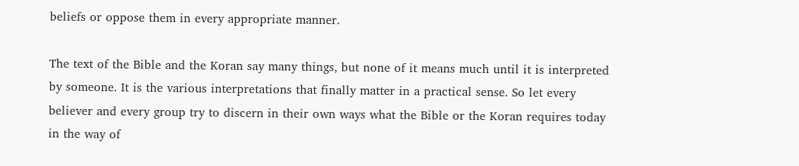beliefs or oppose them in every appropriate manner.

The text of the Bible and the Koran say many things, but none of it means much until it is interpreted by someone. It is the various interpretations that finally matter in a practical sense. So let every believer and every group try to discern in their own ways what the Bible or the Koran requires today in the way of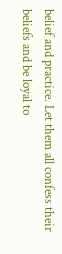belief and practice. Let them all confess their beliefs and be loyal to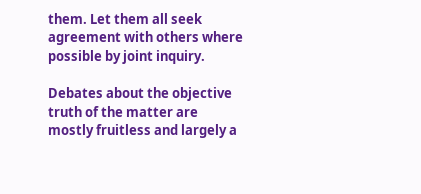them. Let them all seek agreement with others where possible by joint inquiry.

Debates about the objective truth of the matter are mostly fruitless and largely a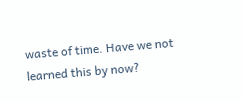waste of time. Have we not learned this by now?